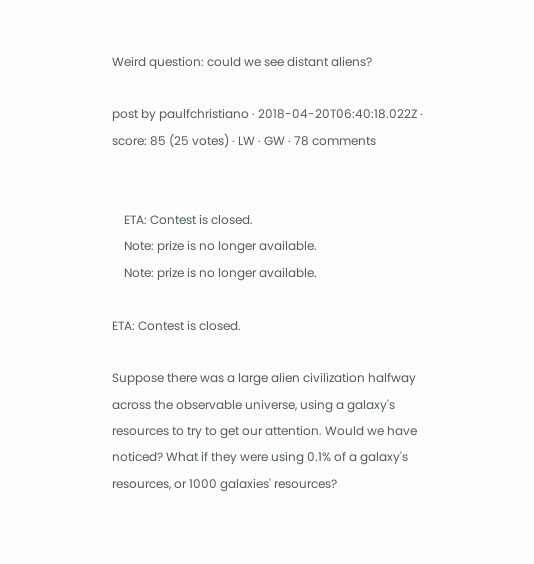Weird question: could we see distant aliens?

post by paulfchristiano · 2018-04-20T06:40:18.022Z · score: 85 (25 votes) · LW · GW · 78 comments


    ETA: Contest is closed.
    Note: prize is no longer available.
    Note: prize is no longer available.

ETA: Contest is closed.

Suppose there was a large alien civilization halfway across the observable universe, using a galaxy's resources to try to get our attention. Would we have noticed? What if they were using 0.1% of a galaxy's resources, or 1000 galaxies' resources?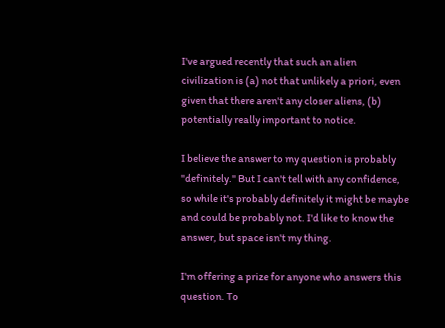I've argued recently that such an alien civilization is (a) not that unlikely a priori, even given that there aren't any closer aliens, (b) potentially really important to notice.

I believe the answer to my question is probably "definitely." But I can't tell with any confidence, so while it's probably definitely it might be maybe and could be probably not. I'd like to know the answer, but space isn't my thing.

I'm offering a prize for anyone who answers this question. To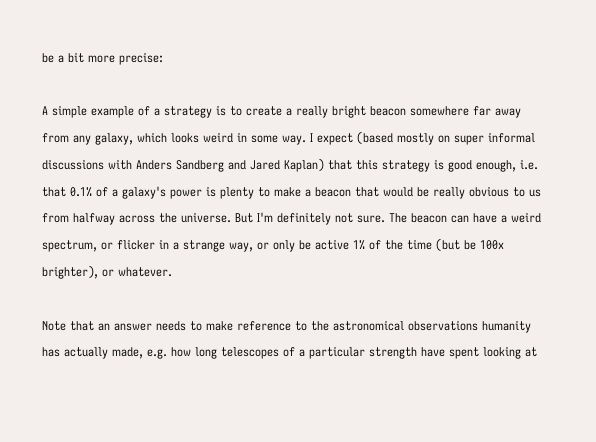be a bit more precise:

A simple example of a strategy is to create a really bright beacon somewhere far away from any galaxy, which looks weird in some way. I expect (based mostly on super informal discussions with Anders Sandberg and Jared Kaplan) that this strategy is good enough, i.e. that 0.1% of a galaxy's power is plenty to make a beacon that would be really obvious to us from halfway across the universe. But I'm definitely not sure. The beacon can have a weird spectrum, or flicker in a strange way, or only be active 1% of the time (but be 100x brighter), or whatever.

Note that an answer needs to make reference to the astronomical observations humanity has actually made, e.g. how long telescopes of a particular strength have spent looking at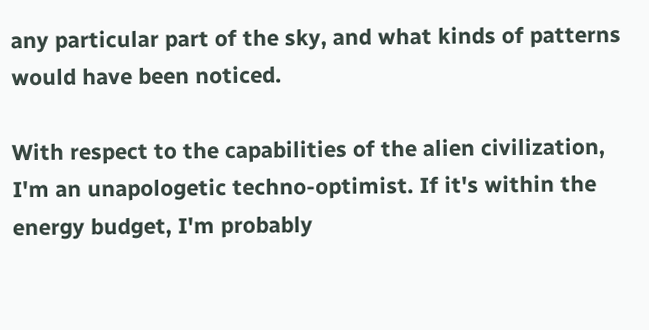any particular part of the sky, and what kinds of patterns would have been noticed.

With respect to the capabilities of the alien civilization, I'm an unapologetic techno-optimist. If it's within the energy budget, I'm probably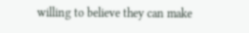willing to believe they can make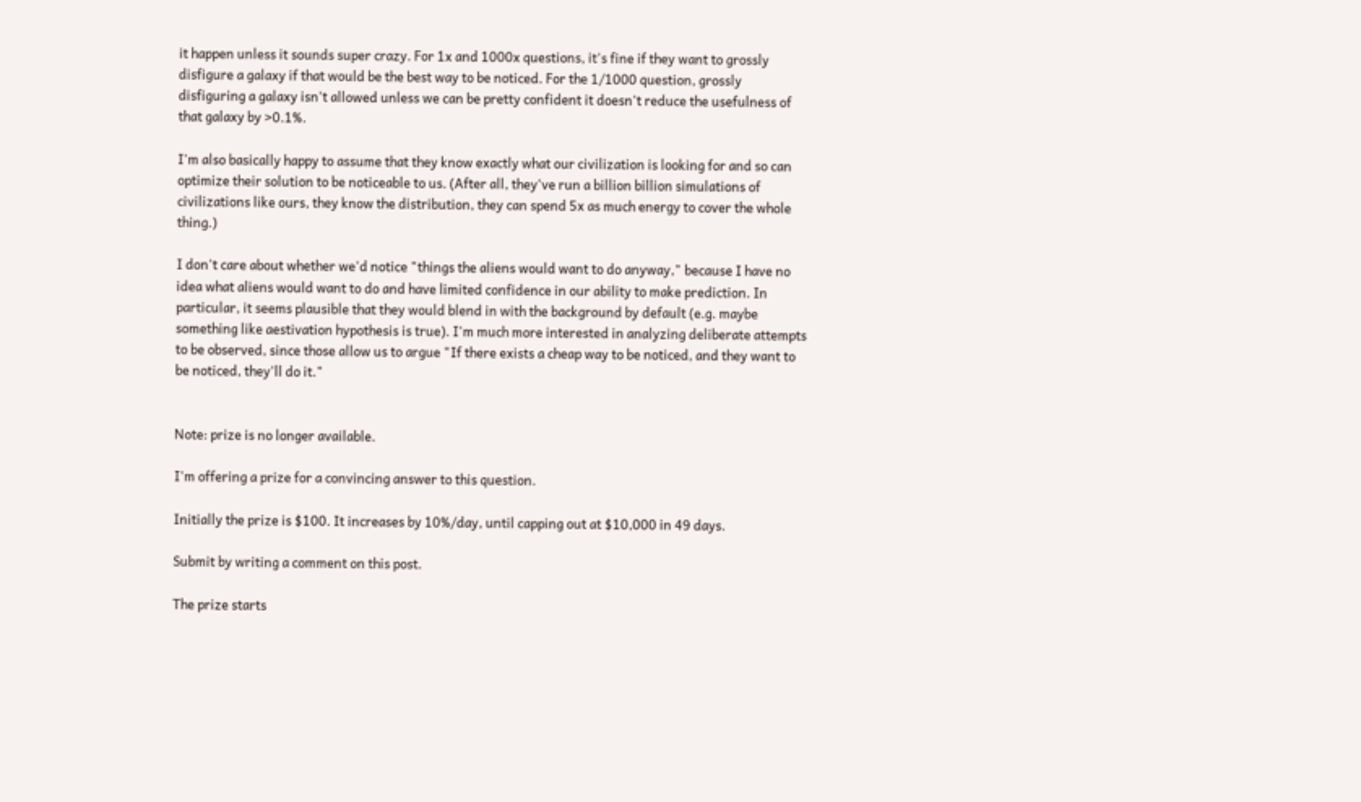it happen unless it sounds super crazy. For 1x and 1000x questions, it's fine if they want to grossly disfigure a galaxy if that would be the best way to be noticed. For the 1/1000 question, grossly disfiguring a galaxy isn't allowed unless we can be pretty confident it doesn't reduce the usefulness of that galaxy by >0.1%.

I'm also basically happy to assume that they know exactly what our civilization is looking for and so can optimize their solution to be noticeable to us. (After all, they've run a billion billion simulations of civilizations like ours, they know the distribution, they can spend 5x as much energy to cover the whole thing.)

I don't care about whether we'd notice "things the aliens would want to do anyway," because I have no idea what aliens would want to do and have limited confidence in our ability to make prediction. In particular, it seems plausible that they would blend in with the background by default (e.g. maybe something like aestivation hypothesis is true). I'm much more interested in analyzing deliberate attempts to be observed, since those allow us to argue "If there exists a cheap way to be noticed, and they want to be noticed, they'll do it."


Note: prize is no longer available.

I'm offering a prize for a convincing answer to this question.

Initially the prize is $100. It increases by 10%/day, until capping out at $10,000 in 49 days.

Submit by writing a comment on this post.

The prize starts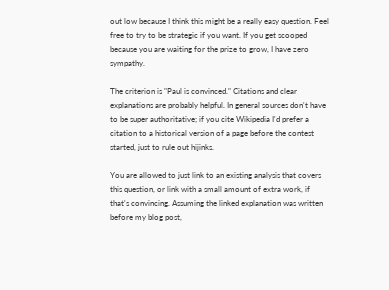out low because I think this might be a really easy question. Feel free to try to be strategic if you want. If you get scooped because you are waiting for the prize to grow, I have zero sympathy.

The criterion is "Paul is convinced." Citations and clear explanations are probably helpful. In general sources don't have to be super authoritative; if you cite Wikipedia I'd prefer a citation to a historical version of a page before the contest started, just to rule out hijinks.

You are allowed to just link to an existing analysis that covers this question, or link with a small amount of extra work, if that's convincing. Assuming the linked explanation was written before my blog post,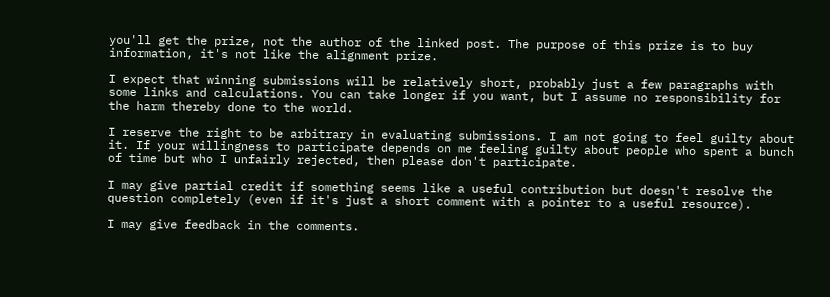you'll get the prize, not the author of the linked post. The purpose of this prize is to buy information, it's not like the alignment prize.

I expect that winning submissions will be relatively short, probably just a few paragraphs with some links and calculations. You can take longer if you want, but I assume no responsibility for the harm thereby done to the world.

I reserve the right to be arbitrary in evaluating submissions. I am not going to feel guilty about it. If your willingness to participate depends on me feeling guilty about people who spent a bunch of time but who I unfairly rejected, then please don't participate.

I may give partial credit if something seems like a useful contribution but doesn't resolve the question completely (even if it's just a short comment with a pointer to a useful resource).

I may give feedback in the comments.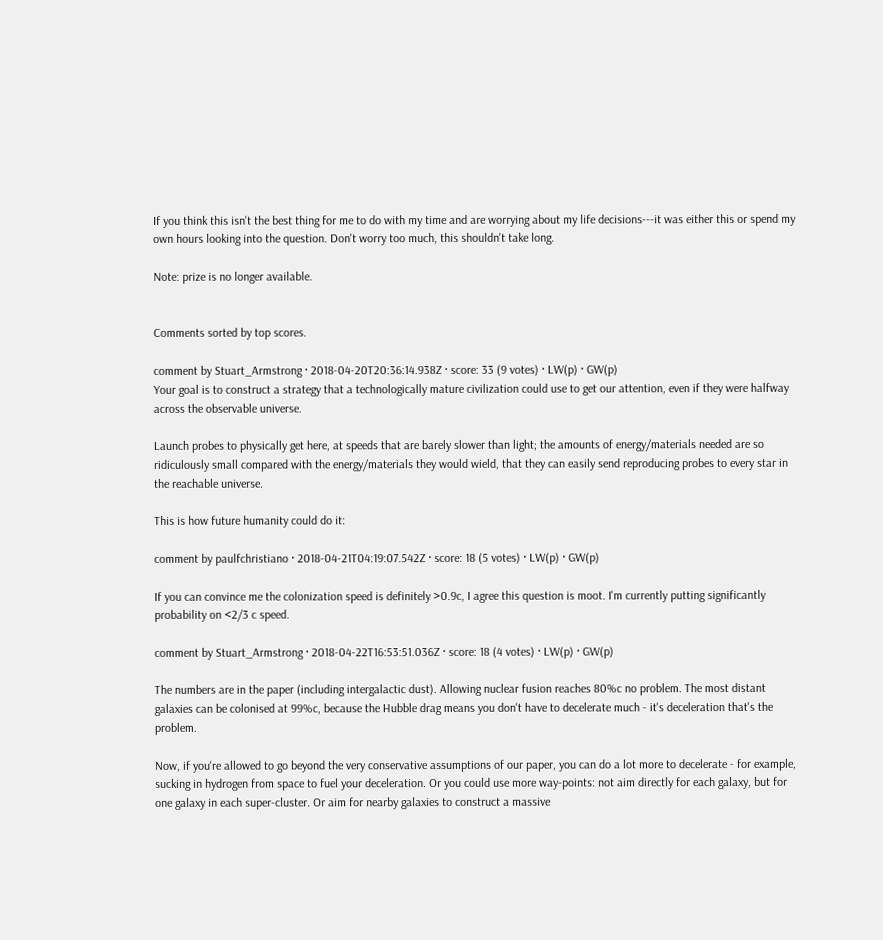If you think this isn't the best thing for me to do with my time and are worrying about my life decisions---it was either this or spend my own hours looking into the question. Don't worry too much, this shouldn't take long.

Note: prize is no longer available.


Comments sorted by top scores.

comment by Stuart_Armstrong · 2018-04-20T20:36:14.938Z · score: 33 (9 votes) · LW(p) · GW(p)
Your goal is to construct a strategy that a technologically mature civilization could use to get our attention, even if they were halfway across the observable universe.

Launch probes to physically get here, at speeds that are barely slower than light; the amounts of energy/materials needed are so ridiculously small compared with the energy/materials they would wield, that they can easily send reproducing probes to every star in the reachable universe.

This is how future humanity could do it:

comment by paulfchristiano · 2018-04-21T04:19:07.542Z · score: 18 (5 votes) · LW(p) · GW(p)

If you can convince me the colonization speed is definitely >0.9c, I agree this question is moot. I'm currently putting significantly probability on <2/3 c speed.

comment by Stuart_Armstrong · 2018-04-22T16:53:51.036Z · score: 18 (4 votes) · LW(p) · GW(p)

The numbers are in the paper (including intergalactic dust). Allowing nuclear fusion reaches 80%c no problem. The most distant galaxies can be colonised at 99%c, because the Hubble drag means you don't have to decelerate much - it's deceleration that's the problem.

Now, if you're allowed to go beyond the very conservative assumptions of our paper, you can do a lot more to decelerate - for example, sucking in hydrogen from space to fuel your deceleration. Or you could use more way-points: not aim directly for each galaxy, but for one galaxy in each super-cluster. Or aim for nearby galaxies to construct a massive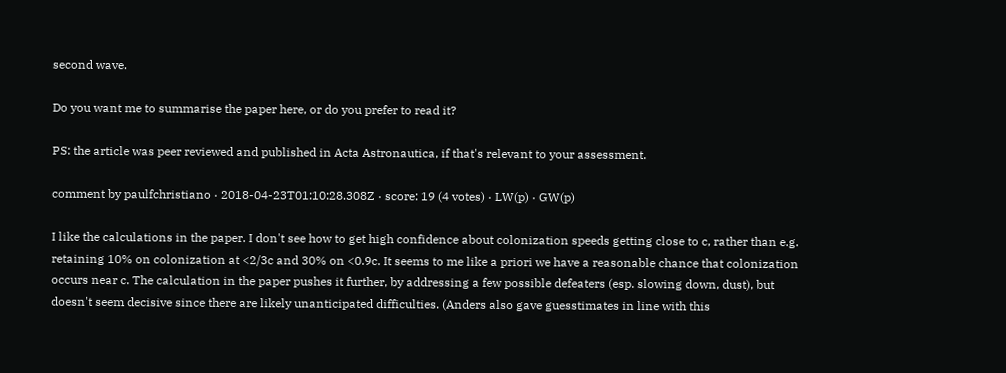second wave.

Do you want me to summarise the paper here, or do you prefer to read it?

PS: the article was peer reviewed and published in Acta Astronautica, if that's relevant to your assessment.

comment by paulfchristiano · 2018-04-23T01:10:28.308Z · score: 19 (4 votes) · LW(p) · GW(p)

I like the calculations in the paper. I don't see how to get high confidence about colonization speeds getting close to c, rather than e.g. retaining 10% on colonization at <2/3c and 30% on <0.9c. It seems to me like a priori we have a reasonable chance that colonization occurs near c. The calculation in the paper pushes it further, by addressing a few possible defeaters (esp. slowing down, dust), but doesn't seem decisive since there are likely unanticipated difficulties. (Anders also gave guesstimates in line with this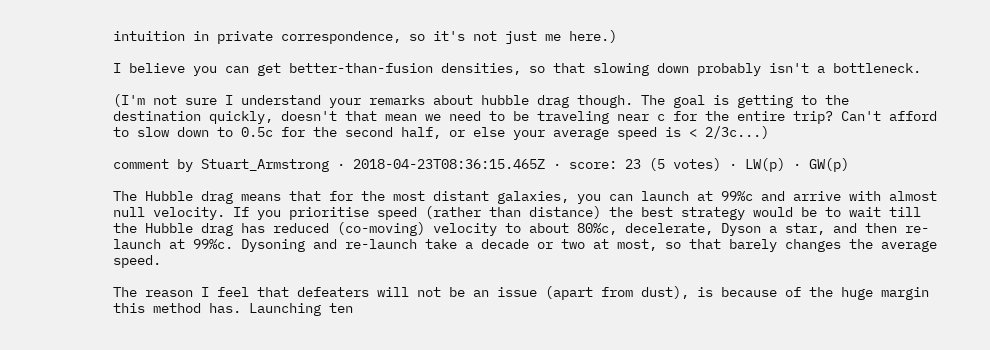intuition in private correspondence, so it's not just me here.)

I believe you can get better-than-fusion densities, so that slowing down probably isn't a bottleneck.

(I'm not sure I understand your remarks about hubble drag though. The goal is getting to the destination quickly, doesn't that mean we need to be traveling near c for the entire trip? Can't afford to slow down to 0.5c for the second half, or else your average speed is < 2/3c...)

comment by Stuart_Armstrong · 2018-04-23T08:36:15.465Z · score: 23 (5 votes) · LW(p) · GW(p)

The Hubble drag means that for the most distant galaxies, you can launch at 99%c and arrive with almost null velocity. If you prioritise speed (rather than distance) the best strategy would be to wait till the Hubble drag has reduced (co-moving) velocity to about 80%c, decelerate, Dyson a star, and then re-launch at 99%c. Dysoning and re-launch take a decade or two at most, so that barely changes the average speed.

The reason I feel that defeaters will not be an issue (apart from dust), is because of the huge margin this method has. Launching ten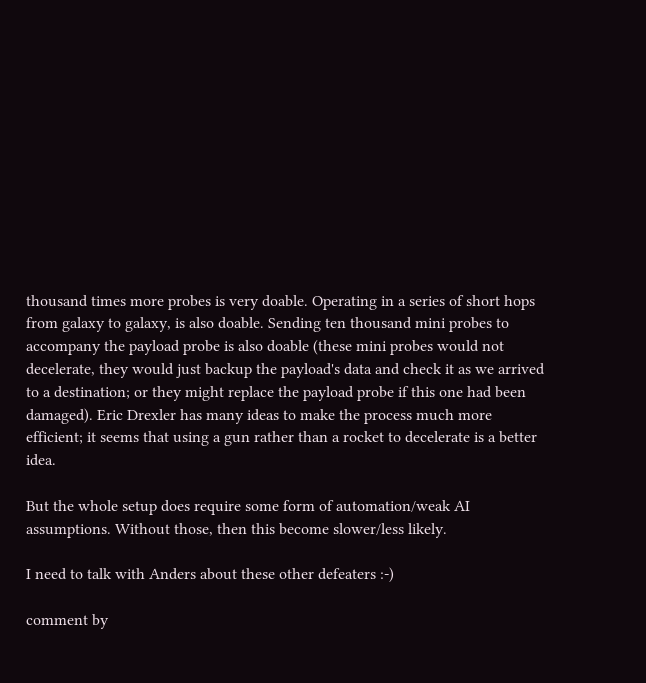thousand times more probes is very doable. Operating in a series of short hops from galaxy to galaxy, is also doable. Sending ten thousand mini probes to accompany the payload probe is also doable (these mini probes would not decelerate, they would just backup the payload's data and check it as we arrived to a destination; or they might replace the payload probe if this one had been damaged). Eric Drexler has many ideas to make the process much more efficient; it seems that using a gun rather than a rocket to decelerate is a better idea.

But the whole setup does require some form of automation/weak AI assumptions. Without those, then this become slower/less likely.

I need to talk with Anders about these other defeaters :-)

comment by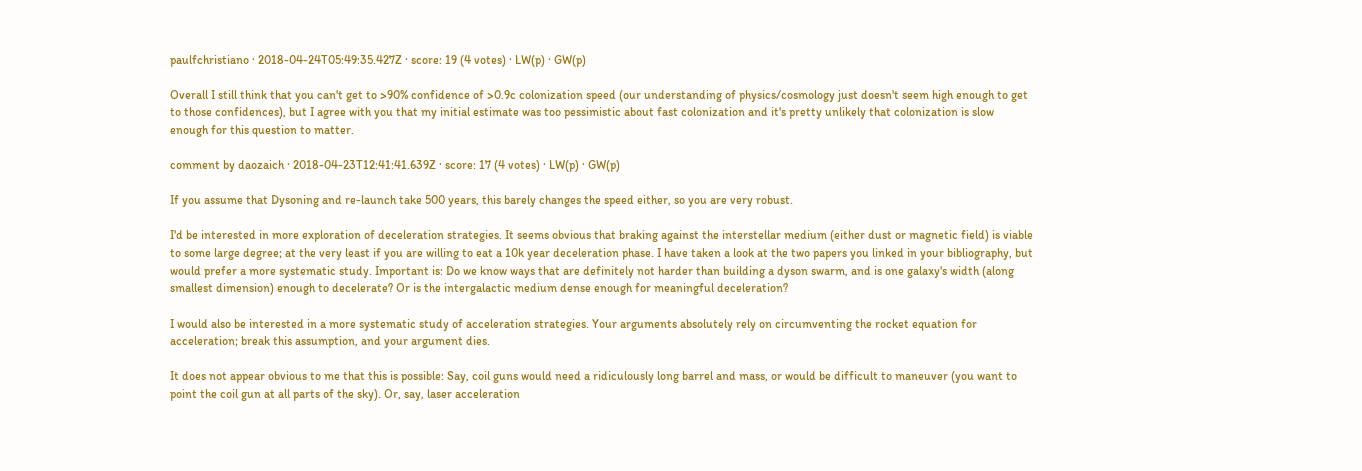paulfchristiano · 2018-04-24T05:49:35.427Z · score: 19 (4 votes) · LW(p) · GW(p)

Overall I still think that you can't get to >90% confidence of >0.9c colonization speed (our understanding of physics/cosmology just doesn't seem high enough to get to those confidences), but I agree with you that my initial estimate was too pessimistic about fast colonization and it's pretty unlikely that colonization is slow enough for this question to matter.

comment by daozaich · 2018-04-23T12:41:41.639Z · score: 17 (4 votes) · LW(p) · GW(p)

If you assume that Dysoning and re-launch take 500 years, this barely changes the speed either, so you are very robust.

I'd be interested in more exploration of deceleration strategies. It seems obvious that braking against the interstellar medium (either dust or magnetic field) is viable to some large degree; at the very least if you are willing to eat a 10k year deceleration phase. I have taken a look at the two papers you linked in your bibliography, but would prefer a more systematic study. Important is: Do we know ways that are definitely not harder than building a dyson swarm, and is one galaxy's width (along smallest dimension) enough to decelerate? Or is the intergalactic medium dense enough for meaningful deceleration?

I would also be interested in a more systematic study of acceleration strategies. Your arguments absolutely rely on circumventing the rocket equation for acceleration; break this assumption, and your argument dies.

It does not appear obvious to me that this is possible: Say, coil guns would need a ridiculously long barrel and mass, or would be difficult to maneuver (you want to point the coil gun at all parts of the sky). Or, say, laser acceleration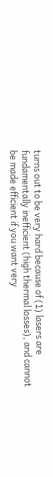turns out to be very hard because of (1) lasers are fundamentally inefficient (high thermal losses), and cannot be made efficient if you want very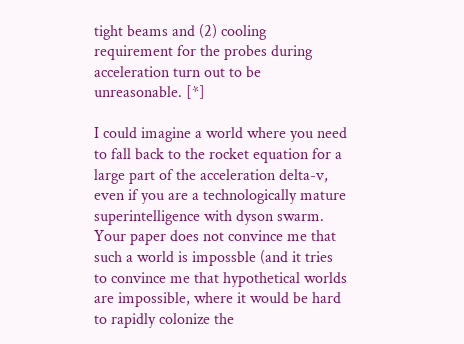tight beams and (2) cooling requirement for the probes during acceleration turn out to be unreasonable. [*]

I could imagine a world where you need to fall back to the rocket equation for a large part of the acceleration delta-v, even if you are a technologically mature superintelligence with dyson swarm. Your paper does not convince me that such a world is impossble (and it tries to convince me that hypothetical worlds are impossible, where it would be hard to rapidly colonize the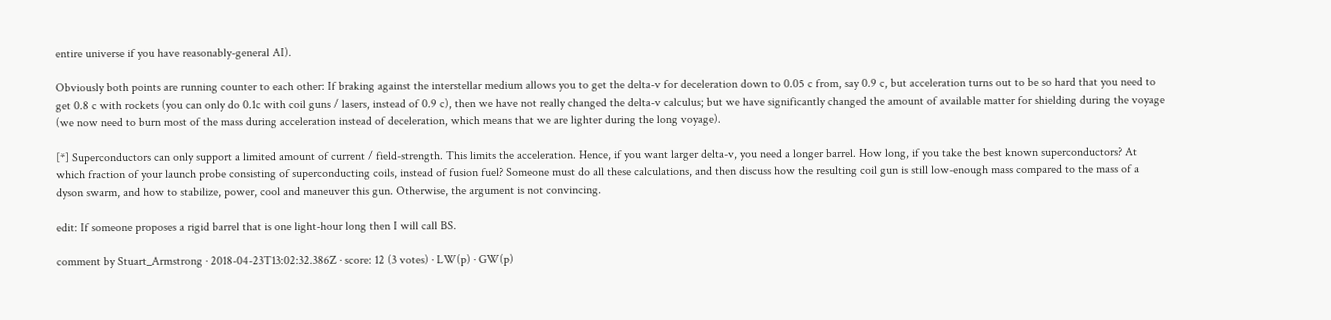entire universe if you have reasonably-general AI).

Obviously both points are running counter to each other: If braking against the interstellar medium allows you to get the delta-v for deceleration down to 0.05 c from, say 0.9 c, but acceleration turns out to be so hard that you need to get 0.8 c with rockets (you can only do 0.1c with coil guns / lasers, instead of 0.9 c), then we have not really changed the delta-v calculus; but we have significantly changed the amount of available matter for shielding during the voyage (we now need to burn most of the mass during acceleration instead of deceleration, which means that we are lighter during the long voyage).

[*] Superconductors can only support a limited amount of current / field-strength. This limits the acceleration. Hence, if you want larger delta-v, you need a longer barrel. How long, if you take the best known superconductors? At which fraction of your launch probe consisting of superconducting coils, instead of fusion fuel? Someone must do all these calculations, and then discuss how the resulting coil gun is still low-enough mass compared to the mass of a dyson swarm, and how to stabilize, power, cool and maneuver this gun. Otherwise, the argument is not convincing.

edit: If someone proposes a rigid barrel that is one light-hour long then I will call BS.

comment by Stuart_Armstrong · 2018-04-23T13:02:32.386Z · score: 12 (3 votes) · LW(p) · GW(p)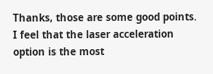Thanks, those are some good points. I feel that the laser acceleration option is the most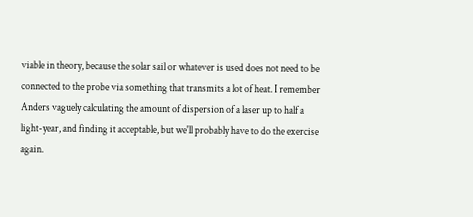viable in theory, because the solar sail or whatever is used does not need to be connected to the probe via something that transmits a lot of heat. I remember Anders vaguely calculating the amount of dispersion of a laser up to half a light-year, and finding it acceptable, but we'll probably have to do the exercise again.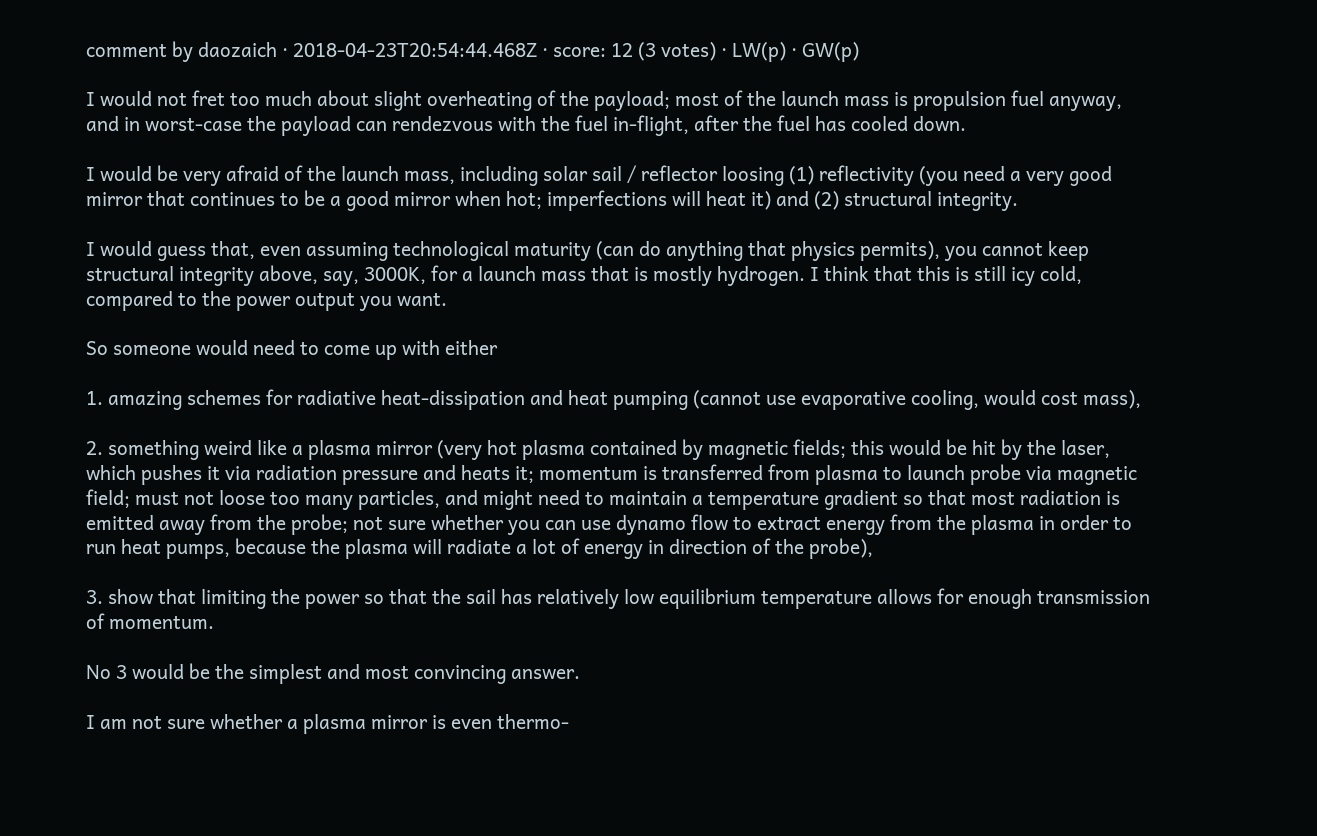comment by daozaich · 2018-04-23T20:54:44.468Z · score: 12 (3 votes) · LW(p) · GW(p)

I would not fret too much about slight overheating of the payload; most of the launch mass is propulsion fuel anyway, and in worst-case the payload can rendezvous with the fuel in-flight, after the fuel has cooled down.

I would be very afraid of the launch mass, including solar sail / reflector loosing (1) reflectivity (you need a very good mirror that continues to be a good mirror when hot; imperfections will heat it) and (2) structural integrity.

I would guess that, even assuming technological maturity (can do anything that physics permits), you cannot keep structural integrity above, say, 3000K, for a launch mass that is mostly hydrogen. I think that this is still icy cold, compared to the power output you want.

So someone would need to come up with either

1. amazing schemes for radiative heat-dissipation and heat pumping (cannot use evaporative cooling, would cost mass),

2. something weird like a plasma mirror (very hot plasma contained by magnetic fields; this would be hit by the laser, which pushes it via radiation pressure and heats it; momentum is transferred from plasma to launch probe via magnetic field; must not loose too many particles, and might need to maintain a temperature gradient so that most radiation is emitted away from the probe; not sure whether you can use dynamo flow to extract energy from the plasma in order to run heat pumps, because the plasma will radiate a lot of energy in direction of the probe),

3. show that limiting the power so that the sail has relatively low equilibrium temperature allows for enough transmission of momentum.

No 3 would be the simplest and most convincing answer.

I am not sure whether a plasma mirror is even thermo-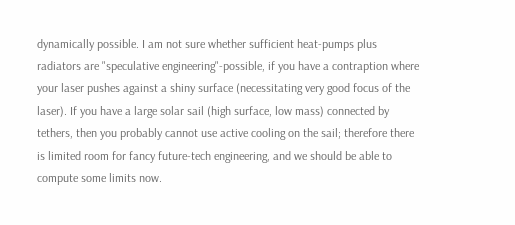dynamically possible. I am not sure whether sufficient heat-pumps plus radiators are "speculative engineering"-possible, if you have a contraption where your laser pushes against a shiny surface (necessitating very good focus of the laser). If you have a large solar sail (high surface, low mass) connected by tethers, then you probably cannot use active cooling on the sail; therefore there is limited room for fancy future-tech engineering, and we should be able to compute some limits now.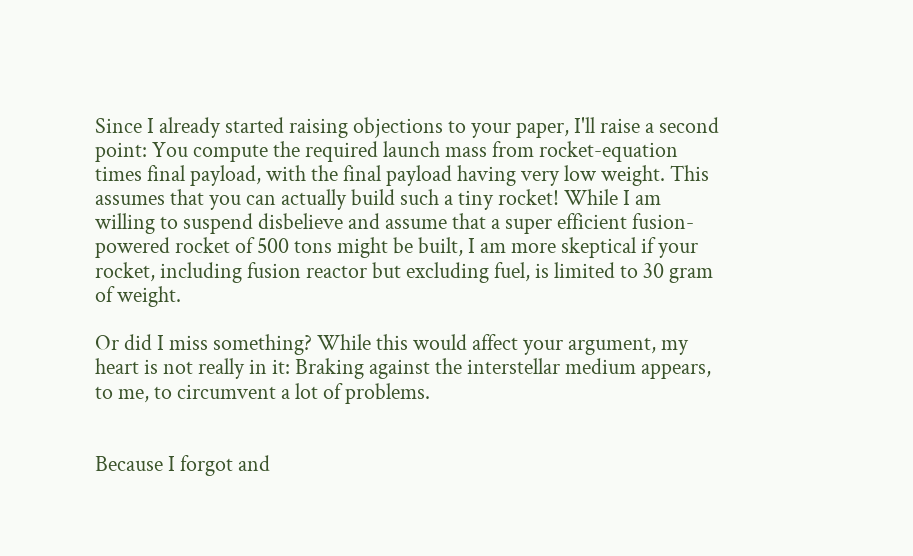Since I already started raising objections to your paper, I'll raise a second point: You compute the required launch mass from rocket-equation times final payload, with the final payload having very low weight. This assumes that you can actually build such a tiny rocket! While I am willing to suspend disbelieve and assume that a super efficient fusion-powered rocket of 500 tons might be built, I am more skeptical if your rocket, including fusion reactor but excluding fuel, is limited to 30 gram of weight.

Or did I miss something? While this would affect your argument, my heart is not really in it: Braking against the interstellar medium appears, to me, to circumvent a lot of problems.


Because I forgot and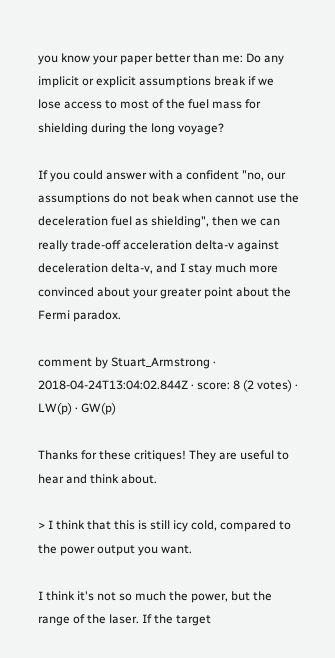you know your paper better than me: Do any implicit or explicit assumptions break if we lose access to most of the fuel mass for shielding during the long voyage?

If you could answer with a confident "no, our assumptions do not beak when cannot use the deceleration fuel as shielding", then we can really trade-off acceleration delta-v against deceleration delta-v, and I stay much more convinced about your greater point about the Fermi paradox.

comment by Stuart_Armstrong · 2018-04-24T13:04:02.844Z · score: 8 (2 votes) · LW(p) · GW(p)

Thanks for these critiques! They are useful to hear and think about.

> I think that this is still icy cold, compared to the power output you want.

I think it's not so much the power, but the range of the laser. If the target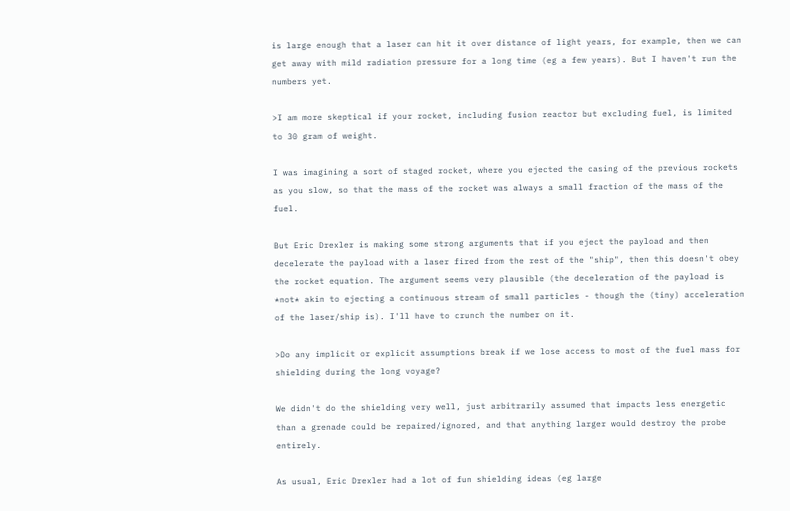is large enough that a laser can hit it over distance of light years, for example, then we can get away with mild radiation pressure for a long time (eg a few years). But I haven't run the numbers yet.

>I am more skeptical if your rocket, including fusion reactor but excluding fuel, is limited to 30 gram of weight.

I was imagining a sort of staged rocket, where you ejected the casing of the previous rockets as you slow, so that the mass of the rocket was always a small fraction of the mass of the fuel.

But Eric Drexler is making some strong arguments that if you eject the payload and then decelerate the payload with a laser fired from the rest of the "ship", then this doesn't obey the rocket equation. The argument seems very plausible (the deceleration of the payload is *not* akin to ejecting a continuous stream of small particles - though the (tiny) acceleration of the laser/ship is). I'll have to crunch the number on it.

>Do any implicit or explicit assumptions break if we lose access to most of the fuel mass for shielding during the long voyage?

We didn't do the shielding very well, just arbitrarily assumed that impacts less energetic than a grenade could be repaired/ignored, and that anything larger would destroy the probe entirely.

As usual, Eric Drexler had a lot of fun shielding ideas (eg large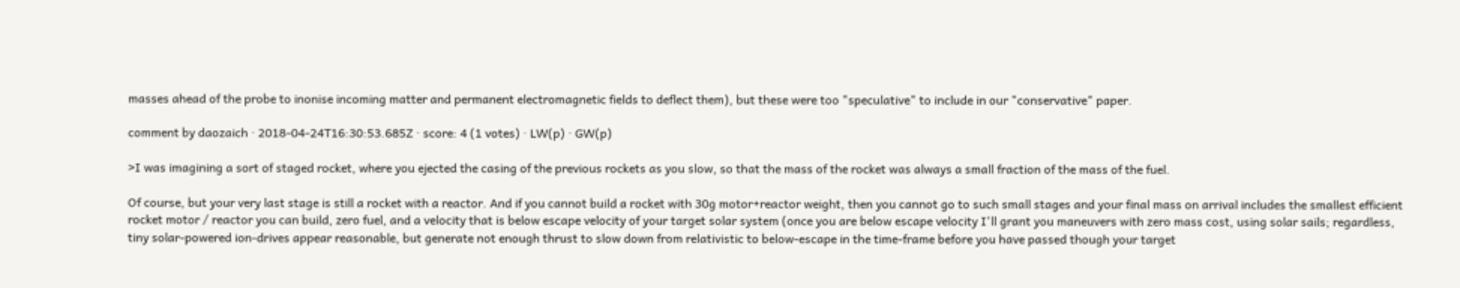masses ahead of the probe to inonise incoming matter and permanent electromagnetic fields to deflect them), but these were too "speculative" to include in our "conservative" paper.

comment by daozaich · 2018-04-24T16:30:53.685Z · score: 4 (1 votes) · LW(p) · GW(p)

>I was imagining a sort of staged rocket, where you ejected the casing of the previous rockets as you slow, so that the mass of the rocket was always a small fraction of the mass of the fuel.

Of course, but your very last stage is still a rocket with a reactor. And if you cannot build a rocket with 30g motor+reactor weight, then you cannot go to such small stages and your final mass on arrival includes the smallest efficient rocket motor / reactor you can build, zero fuel, and a velocity that is below escape velocity of your target solar system (once you are below escape velocity I'll grant you maneuvers with zero mass cost, using solar sails; regardless, tiny solar-powered ion-drives appear reasonable, but generate not enough thrust to slow down from relativistic to below-escape in the time-frame before you have passed though your target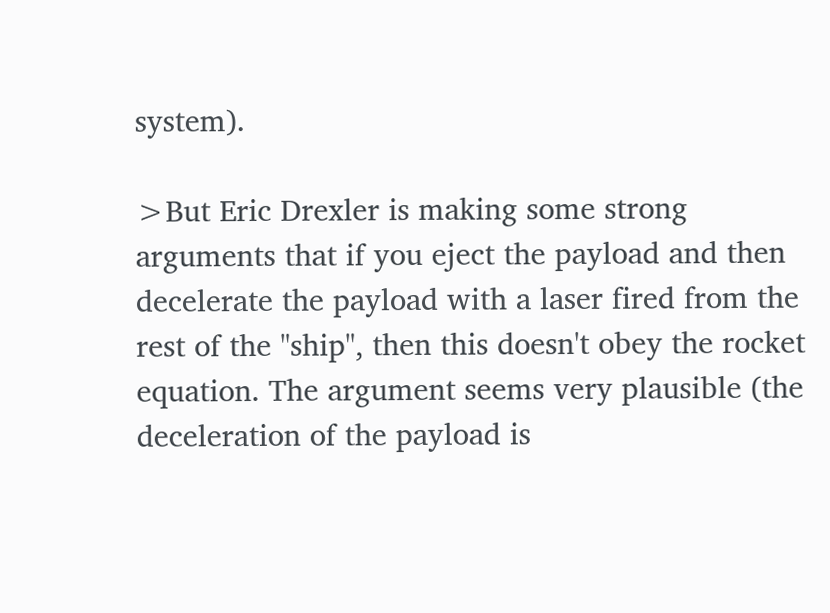system).

>But Eric Drexler is making some strong arguments that if you eject the payload and then decelerate the payload with a laser fired from the rest of the "ship", then this doesn't obey the rocket equation. The argument seems very plausible (the deceleration of the payload is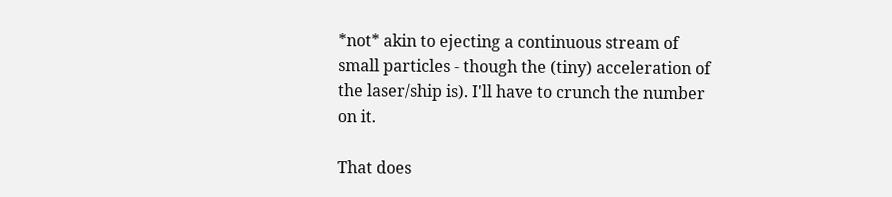*not* akin to ejecting a continuous stream of small particles - though the (tiny) acceleration of the laser/ship is). I'll have to crunch the number on it.

That does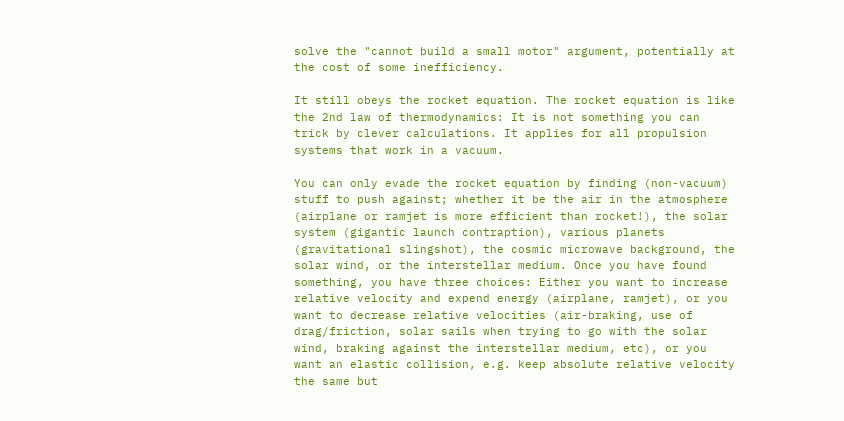solve the "cannot build a small motor" argument, potentially at the cost of some inefficiency.

It still obeys the rocket equation. The rocket equation is like the 2nd law of thermodynamics: It is not something you can trick by clever calculations. It applies for all propulsion systems that work in a vacuum.

You can only evade the rocket equation by finding (non-vacuum) stuff to push against; whether it be the air in the atmosphere (airplane or ramjet is more efficient than rocket!), the solar system (gigantic launch contraption), various planets (gravitational slingshot), the cosmic microwave background, the solar wind, or the interstellar medium. Once you have found something, you have three choices: Either you want to increase relative velocity and expend energy (airplane, ramjet), or you want to decrease relative velocities (air-braking, use of drag/friction, solar sails when trying to go with the solar wind, braking against the interstellar medium, etc), or you want an elastic collision, e.g. keep absolute relative velocity the same but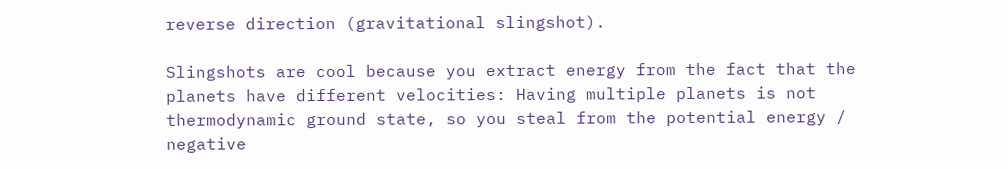reverse direction (gravitational slingshot).

Slingshots are cool because you extract energy from the fact that the planets have different velocities: Having multiple planets is not thermodynamic ground state, so you steal from the potential energy / negative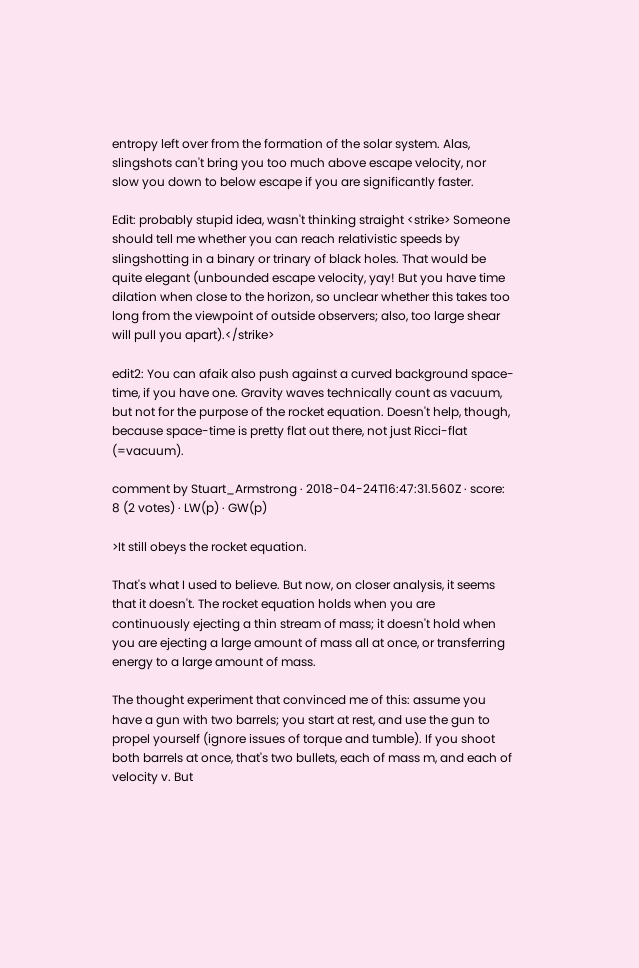entropy left over from the formation of the solar system. Alas, slingshots can't bring you too much above escape velocity, nor slow you down to below escape if you are significantly faster.

Edit: probably stupid idea, wasn't thinking straight <strike> Someone should tell me whether you can reach relativistic speeds by slingshotting in a binary or trinary of black holes. That would be quite elegant (unbounded escape velocity, yay! But you have time dilation when close to the horizon, so unclear whether this takes too long from the viewpoint of outside observers; also, too large shear will pull you apart).</strike>

edit2: You can afaik also push against a curved background space-time, if you have one. Gravity waves technically count as vacuum, but not for the purpose of the rocket equation. Doesn't help, though, because space-time is pretty flat out there, not just Ricci-flat (=vacuum).

comment by Stuart_Armstrong · 2018-04-24T16:47:31.560Z · score: 8 (2 votes) · LW(p) · GW(p)

>It still obeys the rocket equation.

That's what I used to believe. But now, on closer analysis, it seems that it doesn't. The rocket equation holds when you are continuously ejecting a thin stream of mass; it doesn't hold when you are ejecting a large amount of mass all at once, or transferring energy to a large amount of mass.

The thought experiment that convinced me of this: assume you have a gun with two barrels; you start at rest, and use the gun to propel yourself (ignore issues of torque and tumble). If you shoot both barrels at once, that's two bullets, each of mass m, and each of velocity v. But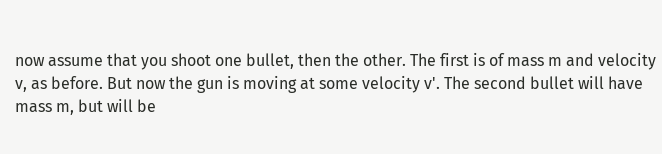now assume that you shoot one bullet, then the other. The first is of mass m and velocity v, as before. But now the gun is moving at some velocity v'. The second bullet will have mass m, but will be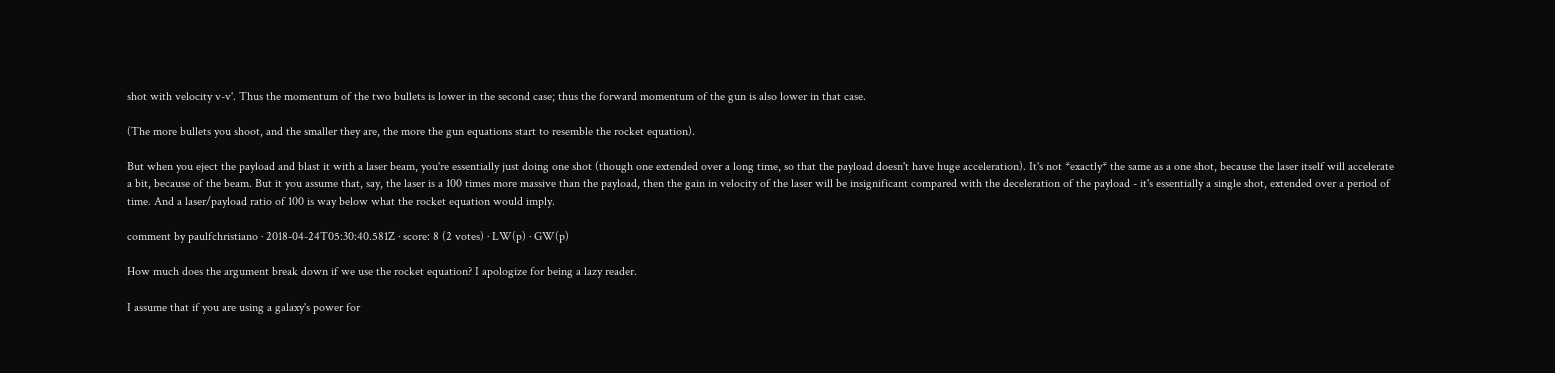shot with velocity v-v'. Thus the momentum of the two bullets is lower in the second case; thus the forward momentum of the gun is also lower in that case.

(The more bullets you shoot, and the smaller they are, the more the gun equations start to resemble the rocket equation).

But when you eject the payload and blast it with a laser beam, you're essentially just doing one shot (though one extended over a long time, so that the payload doesn't have huge acceleration). It's not *exactly* the same as a one shot, because the laser itself will accelerate a bit, because of the beam. But it you assume that, say, the laser is a 100 times more massive than the payload, then the gain in velocity of the laser will be insignificant compared with the deceleration of the payload - it's essentially a single shot, extended over a period of time. And a laser/payload ratio of 100 is way below what the rocket equation would imply.

comment by paulfchristiano · 2018-04-24T05:30:40.581Z · score: 8 (2 votes) · LW(p) · GW(p)

How much does the argument break down if we use the rocket equation? I apologize for being a lazy reader.

I assume that if you are using a galaxy's power for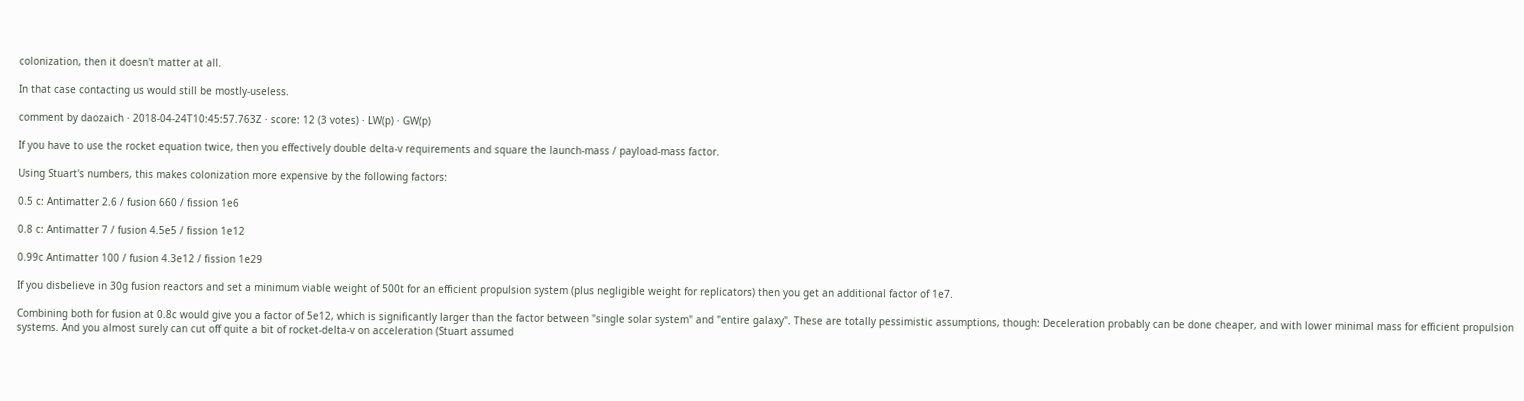colonization, then it doesn't matter at all.

In that case contacting us would still be mostly-useless.

comment by daozaich · 2018-04-24T10:45:57.763Z · score: 12 (3 votes) · LW(p) · GW(p)

If you have to use the rocket equation twice, then you effectively double delta-v requirements and square the launch-mass / payload-mass factor.

Using Stuart's numbers, this makes colonization more expensive by the following factors:

0.5 c: Antimatter 2.6 / fusion 660 / fission 1e6

0.8 c: Antimatter 7 / fusion 4.5e5 / fission 1e12

0.99c Antimatter 100 / fusion 4.3e12 / fission 1e29

If you disbelieve in 30g fusion reactors and set a minimum viable weight of 500t for an efficient propulsion system (plus negligible weight for replicators) then you get an additional factor of 1e7.

Combining both for fusion at 0.8c would give you a factor of 5e12, which is significantly larger than the factor between "single solar system" and "entire galaxy". These are totally pessimistic assumptions, though: Deceleration probably can be done cheaper, and with lower minimal mass for efficient propulsion systems. And you almost surely can cut off quite a bit of rocket-delta-v on acceleration (Stuart assumed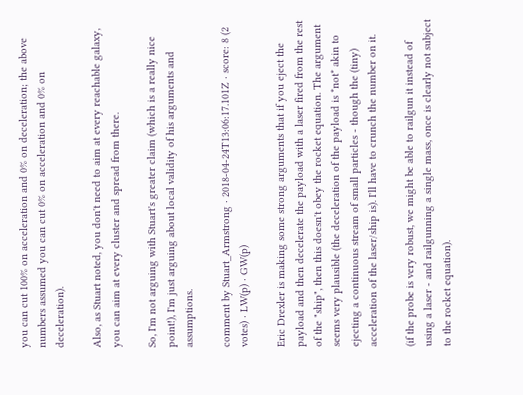you can cut 100% on acceleration and 0% on deceleration; the above numbers assumed you can cut 0% on acceleration and 0% on deceleration).

Also, as Stuart noted, you don't need to aim at every reachable galaxy, you can aim at every cluster and spread from there.

So, I'm not arguing with Stuart's greater claim (which is a really nice point!), I'm just arguing about local validity of his arguments and assumptions.

comment by Stuart_Armstrong · 2018-04-24T13:06:17.101Z · score: 8 (2 votes) · LW(p) · GW(p)

Eric Drexler is making some strong arguments that if you eject the payload and then decelerate the payload with a laser fired from the rest of the "ship", then this doesn't obey the rocket equation. The argument seems very plausible (the deceleration of the payload is *not* akin to ejecting a continuous stream of small particles - though the (tiny) acceleration of the laser/ship is). I'll have to crunch the number on it.

(if the probe is very robust, we might be able to railgun it instead of using a laser - and railgunning a single mass, once is clearly not subject to the rocket equation).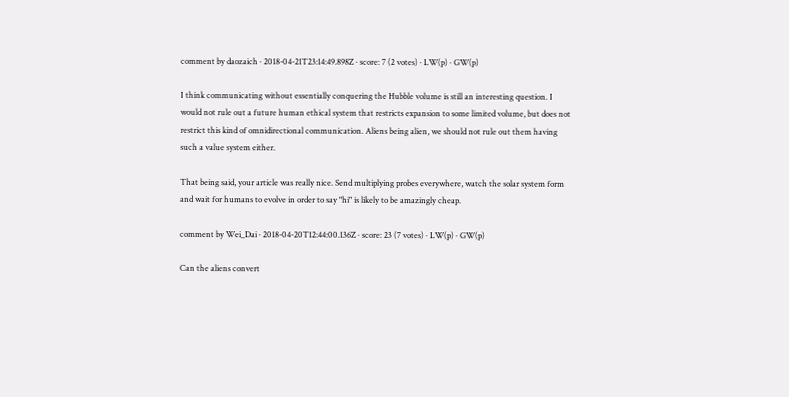comment by daozaich · 2018-04-21T23:14:49.898Z · score: 7 (2 votes) · LW(p) · GW(p)

I think communicating without essentially conquering the Hubble volume is still an interesting question. I would not rule out a future human ethical system that restricts expansion to some limited volume, but does not restrict this kind of omnidirectional communication. Aliens being alien, we should not rule out them having such a value system either.

That being said, your article was really nice. Send multiplying probes everywhere, watch the solar system form and wait for humans to evolve in order to say "hi" is likely to be amazingly cheap.

comment by Wei_Dai · 2018-04-20T12:44:00.136Z · score: 23 (7 votes) · LW(p) · GW(p)

Can the aliens convert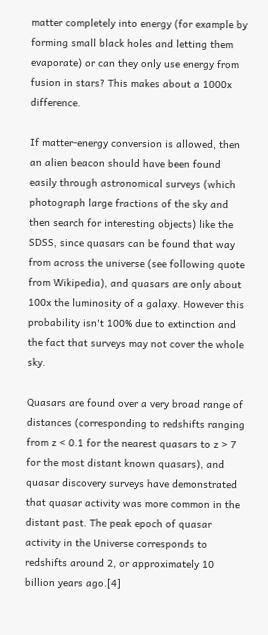matter completely into energy (for example by forming small black holes and letting them evaporate) or can they only use energy from fusion in stars? This makes about a 1000x difference.

If matter-energy conversion is allowed, then an alien beacon should have been found easily through astronomical surveys (which photograph large fractions of the sky and then search for interesting objects) like the SDSS, since quasars can be found that way from across the universe (see following quote from Wikipedia), and quasars are only about 100x the luminosity of a galaxy. However this probability isn't 100% due to extinction and the fact that surveys may not cover the whole sky.

Quasars are found over a very broad range of distances (corresponding to redshifts ranging from z < 0.1 for the nearest quasars to z > 7 for the most distant known quasars), and quasar discovery surveys have demonstrated that quasar activity was more common in the distant past. The peak epoch of quasar activity in the Universe corresponds to redshifts around 2, or approximately 10 billion years ago.[4]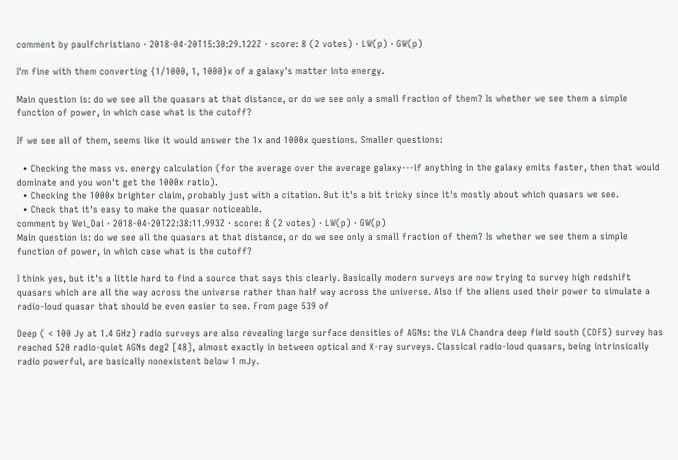comment by paulfchristiano · 2018-04-20T15:30:29.122Z · score: 8 (2 votes) · LW(p) · GW(p)

I'm fine with them converting {1/1000, 1, 1000}x of a galaxy's matter into energy.

Main question is: do we see all the quasars at that distance, or do we see only a small fraction of them? Is whether we see them a simple function of power, in which case what is the cutoff?

If we see all of them, seems like it would answer the 1x and 1000x questions. Smaller questions:

  • Checking the mass vs. energy calculation (for the average over the average galaxy---if anything in the galaxy emits faster, then that would dominate and you won't get the 1000x ratio).
  • Checking the 1000x brighter claim, probably just with a citation. But it's a bit tricky since it's mostly about which quasars we see.
  • Check that it's easy to make the quasar noticeable.
comment by Wei_Dai · 2018-04-20T22:38:11.993Z · score: 8 (2 votes) · LW(p) · GW(p)
Main question is: do we see all the quasars at that distance, or do we see only a small fraction of them? Is whether we see them a simple function of power, in which case what is the cutoff?

I think yes, but it's a little hard to find a source that says this clearly. Basically modern surveys are now trying to survey high redshift quasars which are all the way across the universe rather than half way across the universe. Also if the aliens used their power to simulate a radio-loud quasar that should be even easier to see. From page 539 of

Deep ( < 100 Jy at 1.4 GHz) radio surveys are also revealing large surface densities of AGNs: the VLA Chandra deep field south (CDFS) survey has reached 520 radio-quiet AGNs deg2 [48], almost exactly in between optical and X-ray surveys. Classical radio-loud quasars, being intrinsically radio powerful, are basically nonexistent below 1 mJy.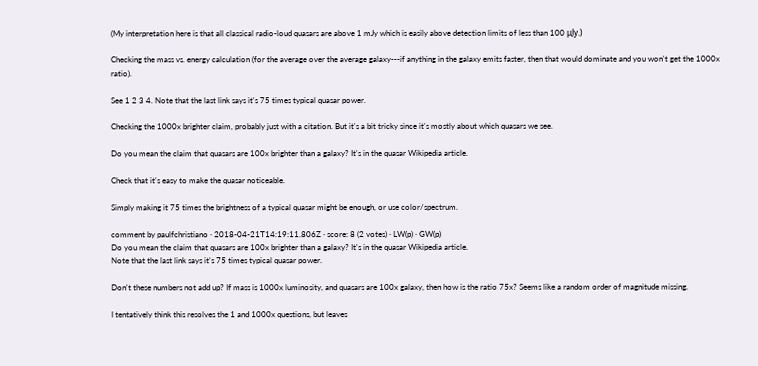(My interpretation here is that all classical radio-loud quasars are above 1 mJy which is easily above detection limits of less than 100 μJy.)

Checking the mass vs. energy calculation (for the average over the average galaxy---if anything in the galaxy emits faster, then that would dominate and you won't get the 1000x ratio).

See 1 2 3 4. Note that the last link says it's 75 times typical quasar power.

Checking the 1000x brighter claim, probably just with a citation. But it's a bit tricky since it's mostly about which quasars we see.

Do you mean the claim that quasars are 100x brighter than a galaxy? It's in the quasar Wikipedia article.

Check that it's easy to make the quasar noticeable.

Simply making it 75 times the brightness of a typical quasar might be enough, or use color/spectrum.

comment by paulfchristiano · 2018-04-21T14:19:11.806Z · score: 8 (2 votes) · LW(p) · GW(p)
Do you mean the claim that quasars are 100x brighter than a galaxy? It's in the quasar Wikipedia article.
Note that the last link says it's 75 times typical quasar power.

Don't these numbers not add up? If mass is 1000x luminosity, and quasars are 100x galaxy, then how is the ratio 75x? Seems like a random order of magnitude missing.

I tentatively think this resolves the 1 and 1000x questions, but leaves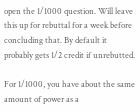open the 1/1000 question. Will leave this up for rebuttal for a week before concluding that. By default it probably gets 1/2 credit if unrebutted.

For 1/1000, you have about the same amount of power as a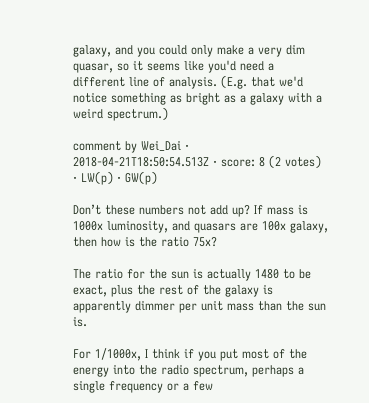galaxy, and you could only make a very dim quasar, so it seems like you'd need a different line of analysis. (E.g. that we'd notice something as bright as a galaxy with a weird spectrum.)

comment by Wei_Dai · 2018-04-21T18:50:54.513Z · score: 8 (2 votes) · LW(p) · GW(p)

Don’t these numbers not add up? If mass is 1000x luminosity, and quasars are 100x galaxy, then how is the ratio 75x?

The ratio for the sun is actually 1480 to be exact, plus the rest of the galaxy is apparently dimmer per unit mass than the sun is.

For 1/1000x, I think if you put most of the energy into the radio spectrum, perhaps a single frequency or a few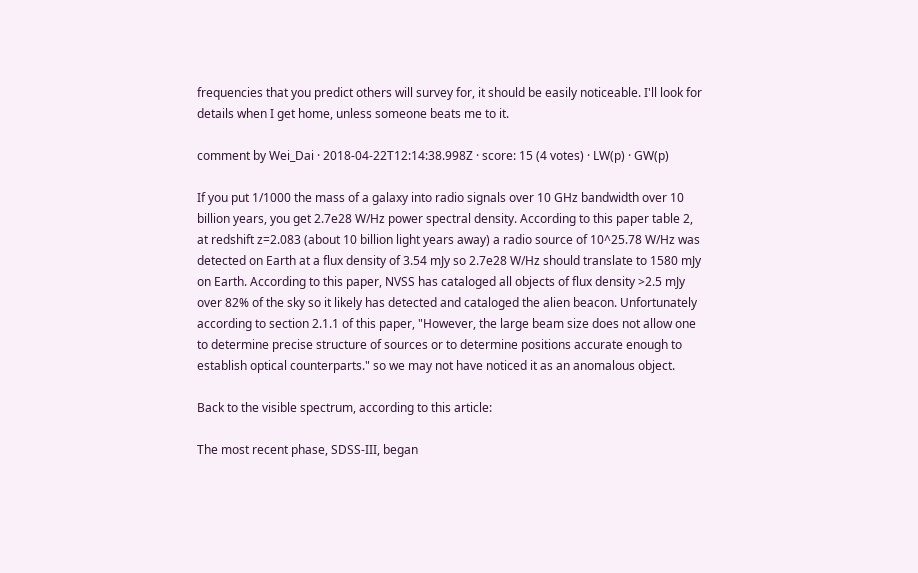frequencies that you predict others will survey for, it should be easily noticeable. I'll look for details when I get home, unless someone beats me to it.

comment by Wei_Dai · 2018-04-22T12:14:38.998Z · score: 15 (4 votes) · LW(p) · GW(p)

If you put 1/1000 the mass of a galaxy into radio signals over 10 GHz bandwidth over 10 billion years, you get 2.7e28 W/Hz power spectral density. According to this paper table 2, at redshift z=2.083 (about 10 billion light years away) a radio source of 10^25.78 W/Hz was detected on Earth at a flux density of 3.54 mJy so 2.7e28 W/Hz should translate to 1580 mJy on Earth. According to this paper, NVSS has cataloged all objects of flux density >2.5 mJy over 82% of the sky so it likely has detected and cataloged the alien beacon. Unfortunately according to section 2.1.1 of this paper, "However, the large beam size does not allow one to determine precise structure of sources or to determine positions accurate enough to establish optical counterparts." so we may not have noticed it as an anomalous object.

Back to the visible spectrum, according to this article:

The most recent phase, SDSS-III, began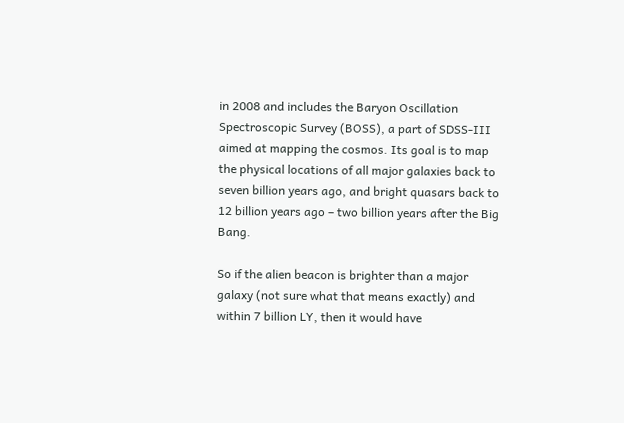in 2008 and includes the Baryon Oscillation Spectroscopic Survey (BOSS), a part of SDSS-III aimed at mapping the cosmos. Its goal is to map the physical locations of all major galaxies back to seven billion years ago, and bright quasars back to 12 billion years ago – two billion years after the Big Bang.

So if the alien beacon is brighter than a major galaxy (not sure what that means exactly) and within 7 billion LY, then it would have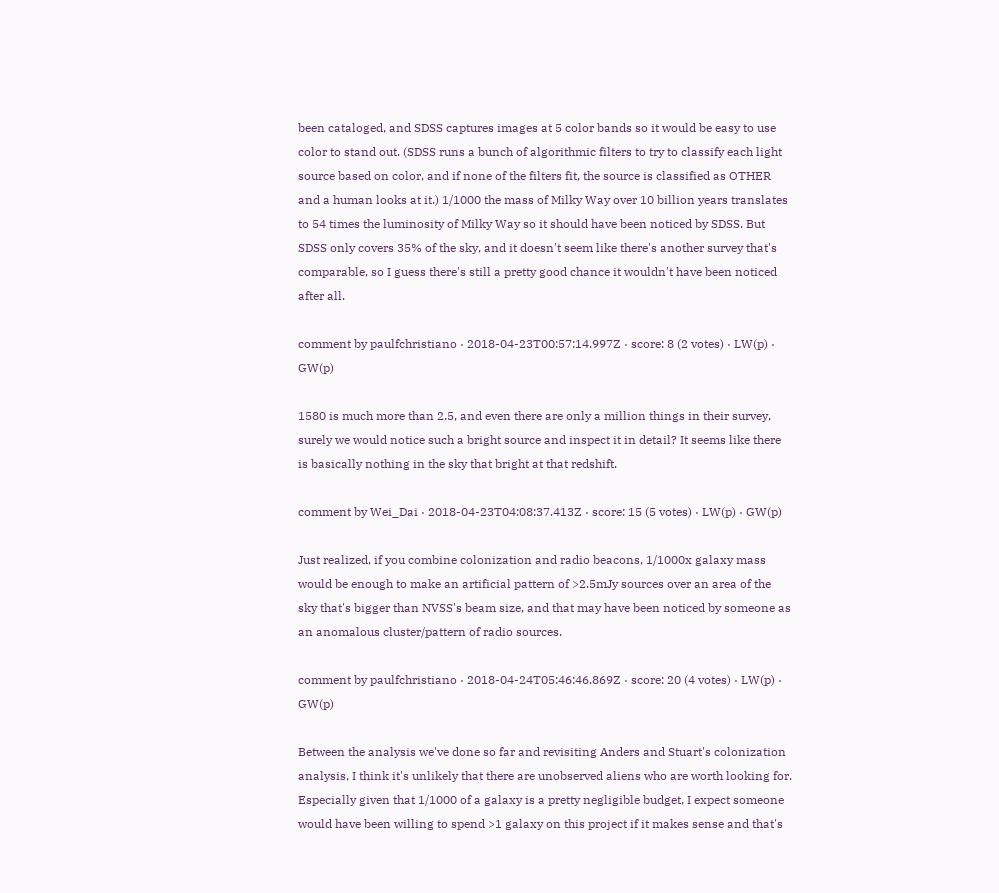been cataloged, and SDSS captures images at 5 color bands so it would be easy to use color to stand out. (SDSS runs a bunch of algorithmic filters to try to classify each light source based on color, and if none of the filters fit, the source is classified as OTHER and a human looks at it.) 1/1000 the mass of Milky Way over 10 billion years translates to 54 times the luminosity of Milky Way so it should have been noticed by SDSS. But SDSS only covers 35% of the sky, and it doesn't seem like there's another survey that's comparable, so I guess there's still a pretty good chance it wouldn't have been noticed after all.

comment by paulfchristiano · 2018-04-23T00:57:14.997Z · score: 8 (2 votes) · LW(p) · GW(p)

1580 is much more than 2.5, and even there are only a million things in their survey, surely we would notice such a bright source and inspect it in detail? It seems like there is basically nothing in the sky that bright at that redshift.

comment by Wei_Dai · 2018-04-23T04:08:37.413Z · score: 15 (5 votes) · LW(p) · GW(p)

Just realized, if you combine colonization and radio beacons, 1/1000x galaxy mass would be enough to make an artificial pattern of >2.5mJy sources over an area of the sky that's bigger than NVSS's beam size, and that may have been noticed by someone as an anomalous cluster/pattern of radio sources.

comment by paulfchristiano · 2018-04-24T05:46:46.869Z · score: 20 (4 votes) · LW(p) · GW(p)

Between the analysis we've done so far and revisiting Anders and Stuart's colonization analysis, I think it's unlikely that there are unobserved aliens who are worth looking for. Especially given that 1/1000 of a galaxy is a pretty negligible budget, I expect someone would have been willing to spend >1 galaxy on this project if it makes sense and that's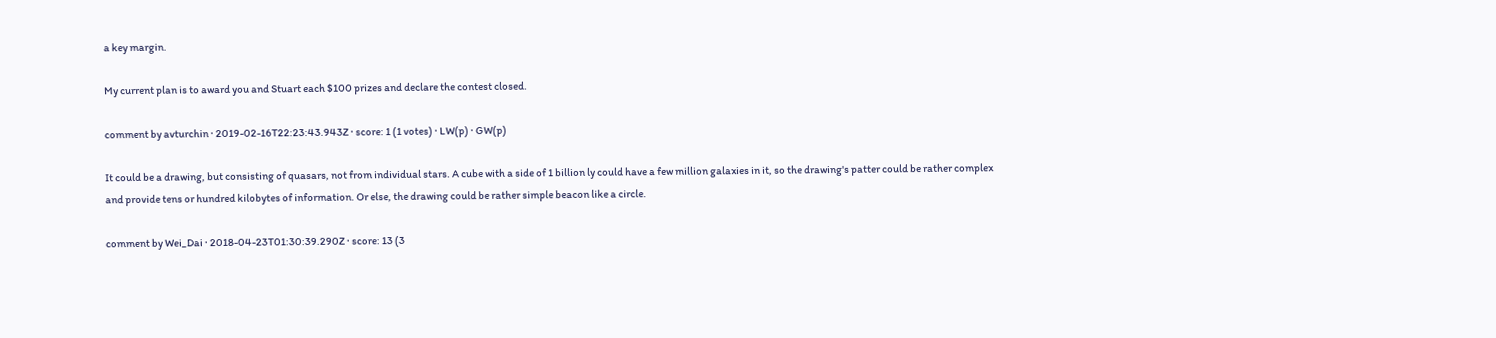a key margin.

My current plan is to award you and Stuart each $100 prizes and declare the contest closed.

comment by avturchin · 2019-02-16T22:23:43.943Z · score: 1 (1 votes) · LW(p) · GW(p)

It could be a drawing, but consisting of quasars, not from individual stars. A cube with a side of 1 billion ly could have a few million galaxies in it, so the drawing's patter could be rather complex and provide tens or hundred kilobytes of information. Or else, the drawing could be rather simple beacon like a circle.

comment by Wei_Dai · 2018-04-23T01:30:39.290Z · score: 13 (3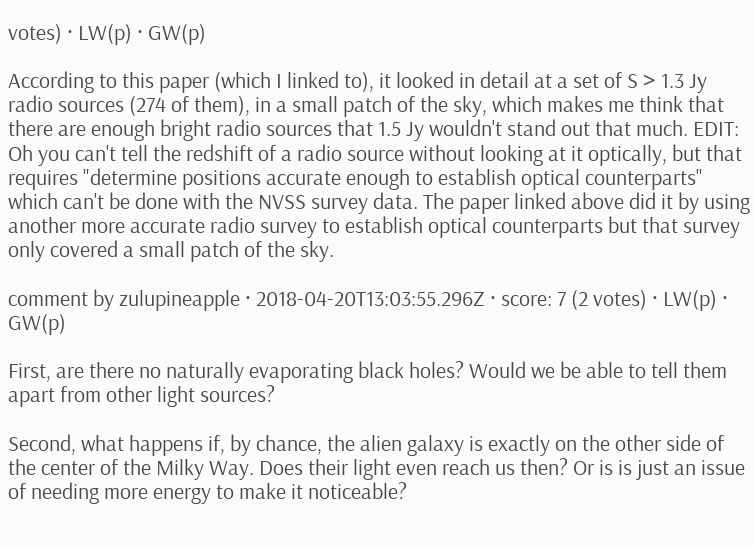votes) · LW(p) · GW(p)

According to this paper (which I linked to), it looked in detail at a set of S > 1.3 Jy radio sources (274 of them), in a small patch of the sky, which makes me think that there are enough bright radio sources that 1.5 Jy wouldn't stand out that much. EDIT: Oh you can't tell the redshift of a radio source without looking at it optically, but that requires "determine positions accurate enough to establish optical counterparts" which can't be done with the NVSS survey data. The paper linked above did it by using another more accurate radio survey to establish optical counterparts but that survey only covered a small patch of the sky.

comment by zulupineapple · 2018-04-20T13:03:55.296Z · score: 7 (2 votes) · LW(p) · GW(p)

First, are there no naturally evaporating black holes? Would we be able to tell them apart from other light sources?

Second, what happens if, by chance, the alien galaxy is exactly on the other side of the center of the Milky Way. Does their light even reach us then? Or is is just an issue of needing more energy to make it noticeable?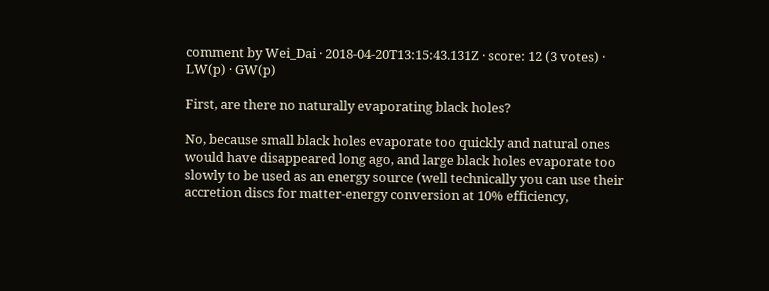comment by Wei_Dai · 2018-04-20T13:15:43.131Z · score: 12 (3 votes) · LW(p) · GW(p)

First, are there no naturally evaporating black holes?

No, because small black holes evaporate too quickly and natural ones would have disappeared long ago, and large black holes evaporate too slowly to be used as an energy source (well technically you can use their accretion discs for matter-energy conversion at 10% efficiency,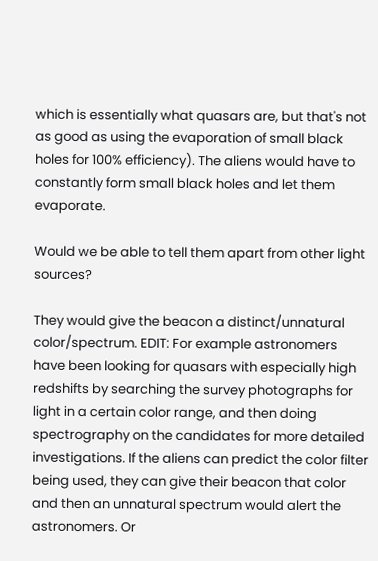which is essentially what quasars are, but that's not as good as using the evaporation of small black holes for 100% efficiency). The aliens would have to constantly form small black holes and let them evaporate.

Would we be able to tell them apart from other light sources?

They would give the beacon a distinct/unnatural color/spectrum. EDIT: For example astronomers have been looking for quasars with especially high redshifts by searching the survey photographs for light in a certain color range, and then doing spectrography on the candidates for more detailed investigations. If the aliens can predict the color filter being used, they can give their beacon that color and then an unnatural spectrum would alert the astronomers. Or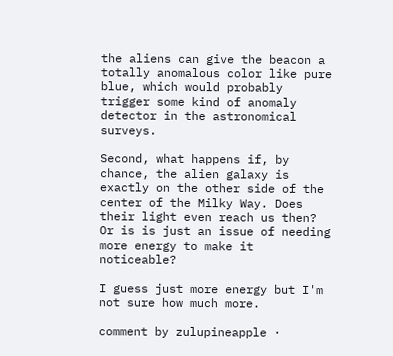the aliens can give the beacon a totally anomalous color like pure blue, which would probably trigger some kind of anomaly detector in the astronomical surveys.

Second, what happens if, by chance, the alien galaxy is exactly on the other side of the center of the Milky Way. Does their light even reach us then? Or is is just an issue of needing more energy to make it noticeable?

I guess just more energy but I'm not sure how much more.

comment by zulupineapple ·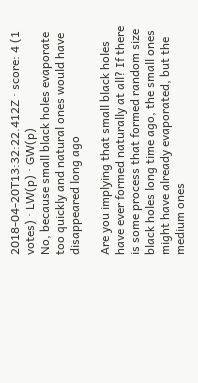2018-04-20T13:32:22.412Z · score: 4 (1 votes) · LW(p) · GW(p)
No, because small black holes evaporate too quickly and natural ones would have disappeared long ago

Are you implying that small black holes have ever formed naturally at all? If there is some process that formed random size black holes long time ago, the small ones might have already evaporated, but the medium ones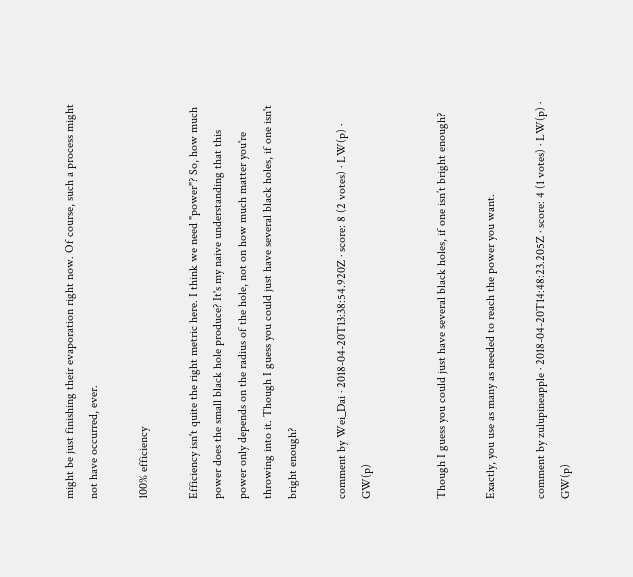might be just finishing their evaporation right now. Of course, such a process might not have occurred, ever.

100% efficiency

Efficiency isn't quite the right metric here. I think we need "power"? So, how much power does the small black hole produce? It's my naive understanding that this power only depends on the radius of the hole, not on how much matter you're throwing into it. Though I guess you could just have several black holes, if one isn't bright enough?

comment by Wei_Dai · 2018-04-20T13:38:54.920Z · score: 8 (2 votes) · LW(p) · GW(p)


Though I guess you could just have several black holes, if one isn’t bright enough?

Exactly, you use as many as needed to reach the power you want.

comment by zulupineapple · 2018-04-20T14:48:23.205Z · score: 4 (1 votes) · LW(p) · GW(p)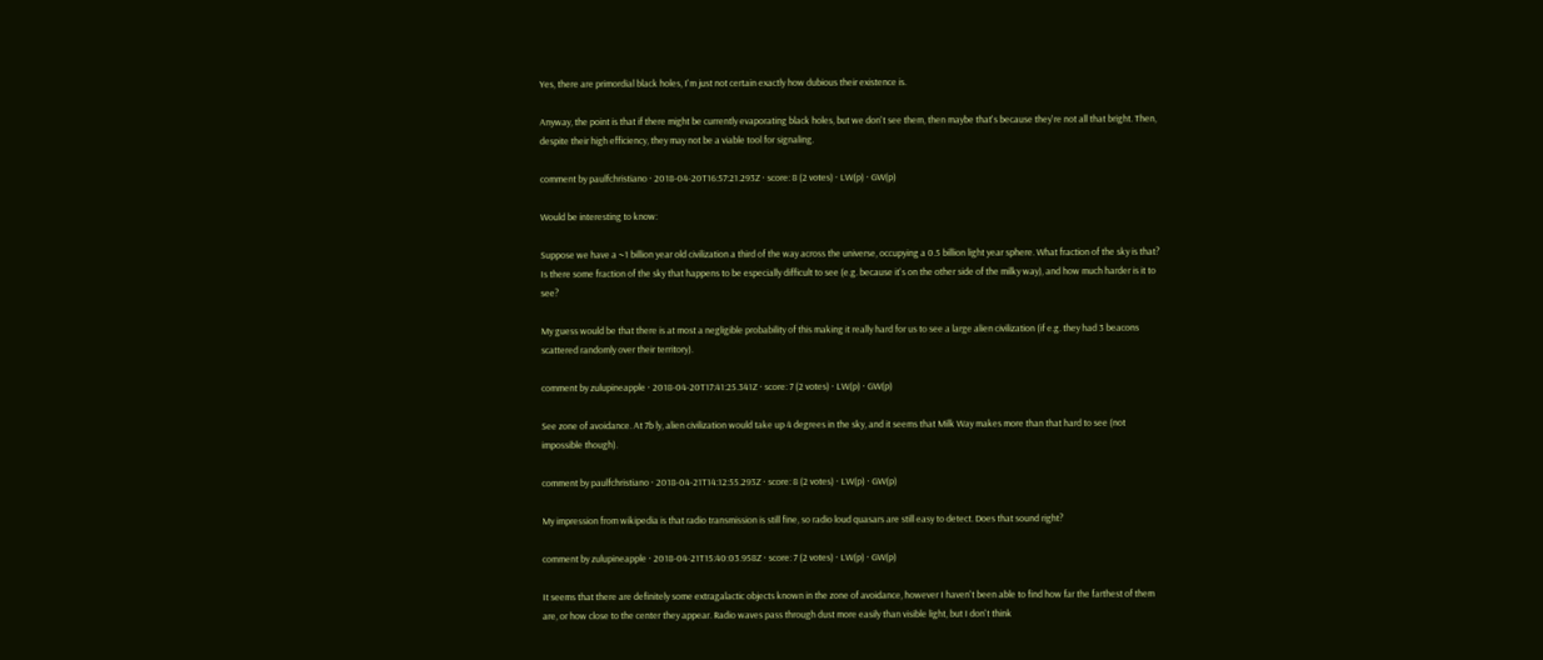Yes, there are primordial black holes, I'm just not certain exactly how dubious their existence is.

Anyway, the point is that if there might be currently evaporating black holes, but we don't see them, then maybe that's because they're not all that bright. Then, despite their high efficiency, they may not be a viable tool for signaling.

comment by paulfchristiano · 2018-04-20T16:57:21.293Z · score: 8 (2 votes) · LW(p) · GW(p)

Would be interesting to know:

Suppose we have a ~1 billion year old civilization a third of the way across the universe, occupying a 0.5 billion light year sphere. What fraction of the sky is that? Is there some fraction of the sky that happens to be especially difficult to see (e.g. because it's on the other side of the milky way), and how much harder is it to see?

My guess would be that there is at most a negligible probability of this making it really hard for us to see a large alien civilization (if e.g. they had 3 beacons scattered randomly over their territory).

comment by zulupineapple · 2018-04-20T17:41:25.341Z · score: 7 (2 votes) · LW(p) · GW(p)

See zone of avoidance. At 7b ly, alien civilization would take up 4 degrees in the sky, and it seems that Milk Way makes more than that hard to see (not impossible though).

comment by paulfchristiano · 2018-04-21T14:12:55.293Z · score: 8 (2 votes) · LW(p) · GW(p)

My impression from wikipedia is that radio transmission is still fine, so radio loud quasars are still easy to detect. Does that sound right?

comment by zulupineapple · 2018-04-21T15:40:03.958Z · score: 7 (2 votes) · LW(p) · GW(p)

It seems that there are definitely some extragalactic objects known in the zone of avoidance, however I haven't been able to find how far the farthest of them are, or how close to the center they appear. Radio waves pass through dust more easily than visible light, but I don't think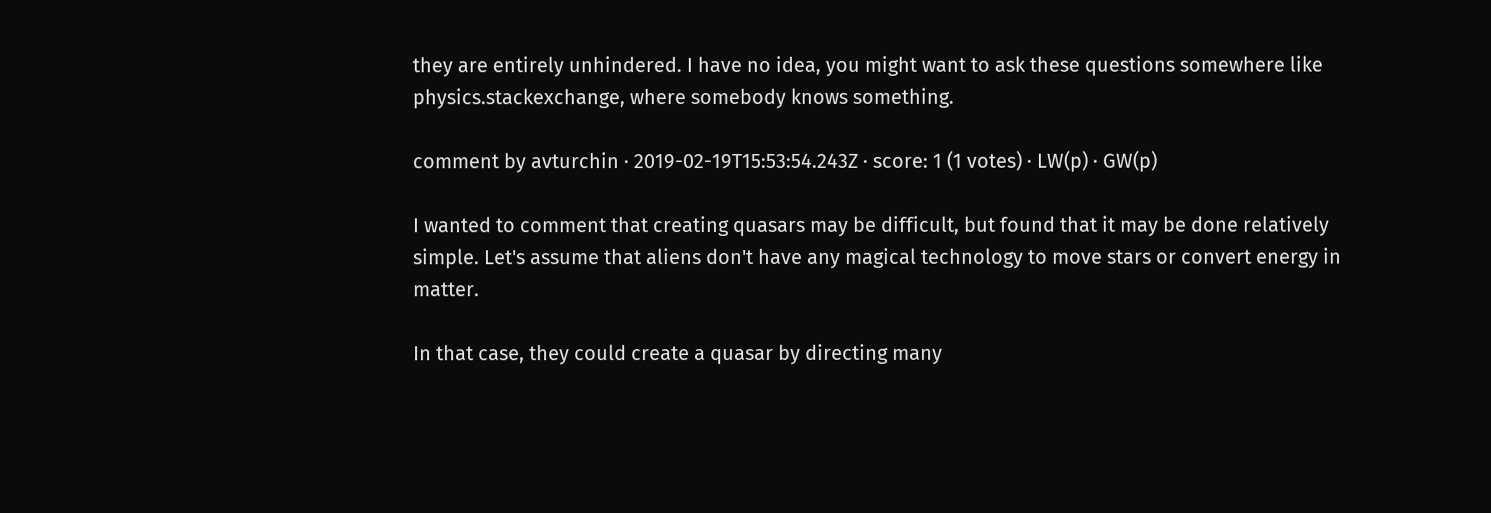they are entirely unhindered. I have no idea, you might want to ask these questions somewhere like physics.stackexchange, where somebody knows something.

comment by avturchin · 2019-02-19T15:53:54.243Z · score: 1 (1 votes) · LW(p) · GW(p)

I wanted to comment that creating quasars may be difficult, but found that it may be done relatively simple. Let's assume that aliens don't have any magical technology to move stars or convert energy in matter.

In that case, they could create a quasar by directing many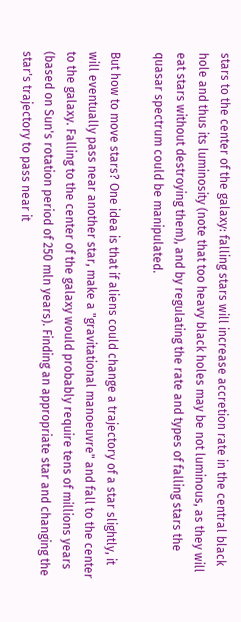stars to the center of the galaxy: falling stars will increase accretion rate in the central black hole and thus its luminosity (note that too heavy black holes may be not luminous, as they will eat stars without destroying them), and by regulating the rate and types of falling stars the quasar spectrum could be manipulated.

But how to move stars? One idea is that if aliens could change a trajectory of a star slightly, it will eventually pass near another star, make a "gravitational manoeuvre" and fall to the center to the galaxy. Falling to the center of the galaxy would probably require tens of millions years (based on Sun's rotation period of 250 mln years). Finding an appropriate star and changing the star's trajectory to pass near it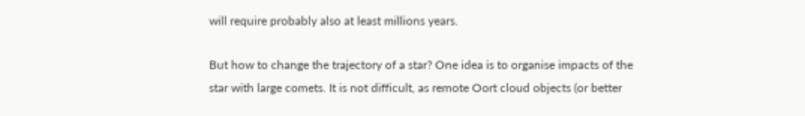will require probably also at least millions years.

But how to change the trajectory of a star? One idea is to organise impacts of the star with large comets. It is not difficult, as remote Oort cloud objects (or better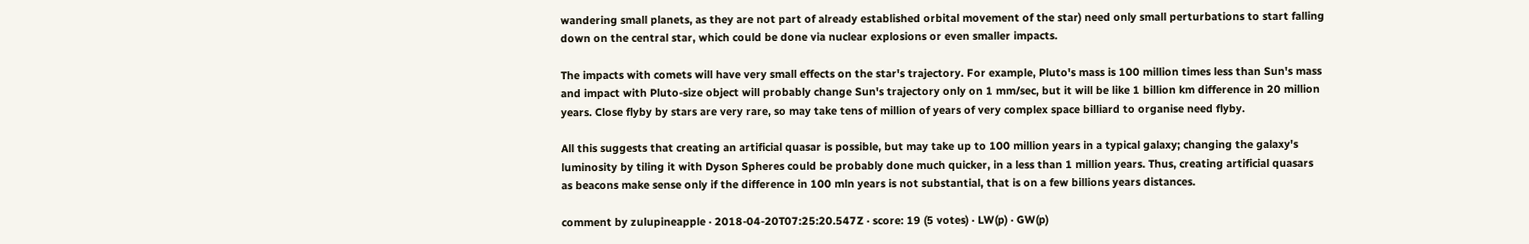wandering small planets, as they are not part of already established orbital movement of the star) need only small perturbations to start falling down on the central star, which could be done via nuclear explosions or even smaller impacts.

The impacts with comets will have very small effects on the star's trajectory. For example, Pluto's mass is 100 million times less than Sun's mass and impact with Pluto-size object will probably change Sun's trajectory only on 1 mm/sec, but it will be like 1 billion km difference in 20 million years. Close flyby by stars are very rare, so may take tens of million of years of very complex space billiard to organise need flyby.

All this suggests that creating an artificial quasar is possible, but may take up to 100 million years in a typical galaxy; changing the galaxy's luminosity by tiling it with Dyson Spheres could be probably done much quicker, in a less than 1 million years. Thus, creating artificial quasars as beacons make sense only if the difference in 100 mln years is not substantial, that is on a few billions years distances.

comment by zulupineapple · 2018-04-20T07:25:20.547Z · score: 19 (5 votes) · LW(p) · GW(p)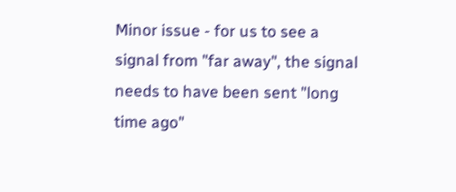Minor issue - for us to see a signal from "far away", the signal needs to have been sent "long time ago"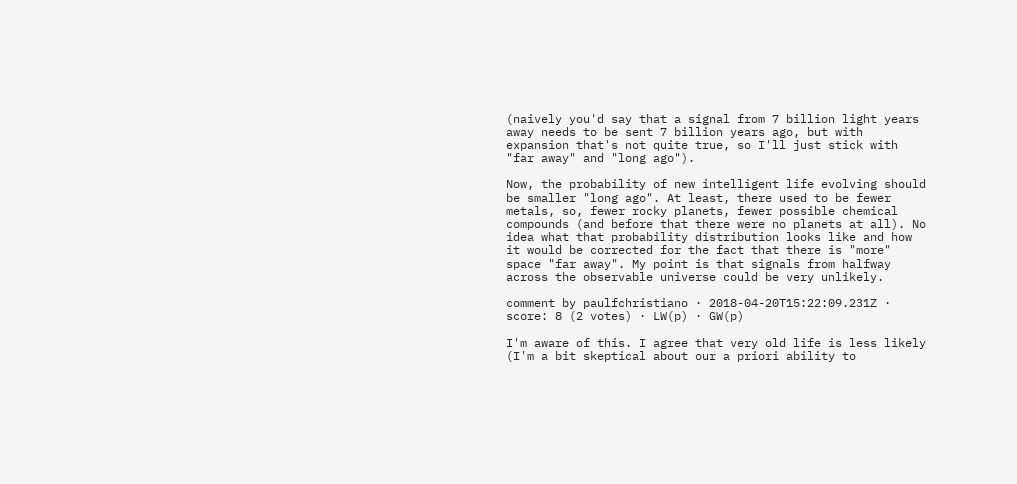(naively you'd say that a signal from 7 billion light years away needs to be sent 7 billion years ago, but with expansion that's not quite true, so I'll just stick with "far away" and "long ago").

Now, the probability of new intelligent life evolving should be smaller "long ago". At least, there used to be fewer metals, so, fewer rocky planets, fewer possible chemical compounds (and before that there were no planets at all). No idea what that probability distribution looks like and how it would be corrected for the fact that there is "more" space "far away". My point is that signals from halfway across the observable universe could be very unlikely.

comment by paulfchristiano · 2018-04-20T15:22:09.231Z · score: 8 (2 votes) · LW(p) · GW(p)

I'm aware of this. I agree that very old life is less likely (I'm a bit skeptical about our a priori ability to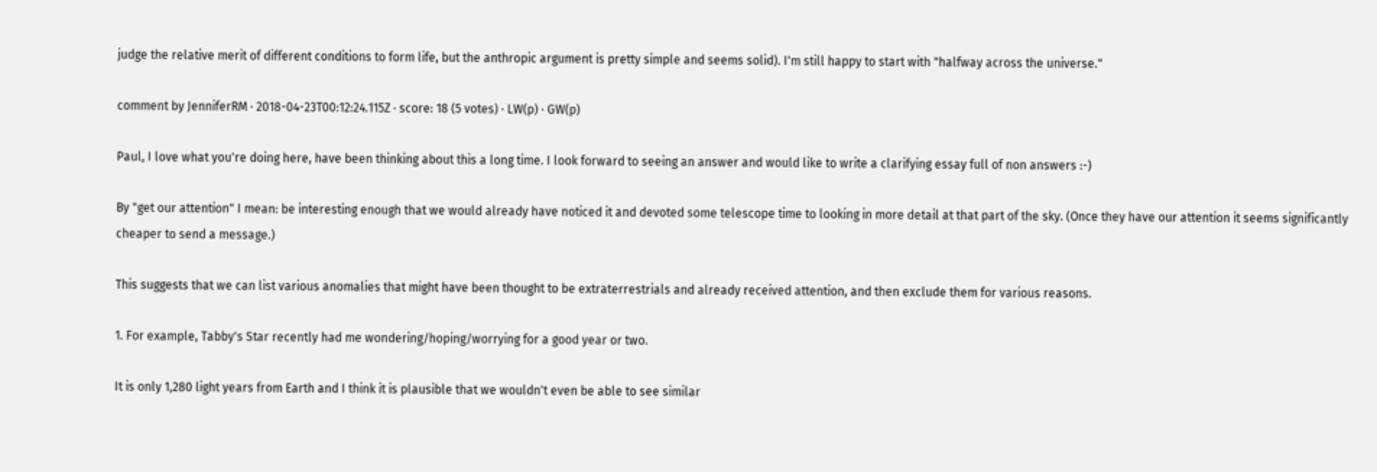judge the relative merit of different conditions to form life, but the anthropic argument is pretty simple and seems solid). I'm still happy to start with "halfway across the universe."

comment by JenniferRM · 2018-04-23T00:12:24.115Z · score: 18 (5 votes) · LW(p) · GW(p)

Paul, I love what you're doing here, have been thinking about this a long time. I look forward to seeing an answer and would like to write a clarifying essay full of non answers :-)

By "get our attention" I mean: be interesting enough that we would already have noticed it and devoted some telescope time to looking in more detail at that part of the sky. (Once they have our attention it seems significantly cheaper to send a message.)

This suggests that we can list various anomalies that might have been thought to be extraterrestrials and already received attention, and then exclude them for various reasons.

1. For example, Tabby's Star recently had me wondering/hoping/worrying for a good year or two.

It is only 1,280 light years from Earth and I think it is plausible that we wouldn't even be able to see similar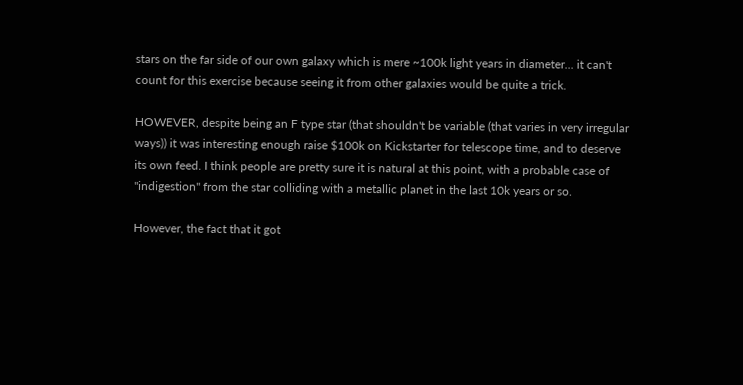stars on the far side of our own galaxy which is mere ~100k light years in diameter... it can't count for this exercise because seeing it from other galaxies would be quite a trick.

HOWEVER, despite being an F type star (that shouldn't be variable (that varies in very irregular ways)) it was interesting enough raise $100k on Kickstarter for telescope time, and to deserve its own feed. I think people are pretty sure it is natural at this point, with a probable case of "indigestion" from the star colliding with a metallic planet in the last 10k years or so.

However, the fact that it got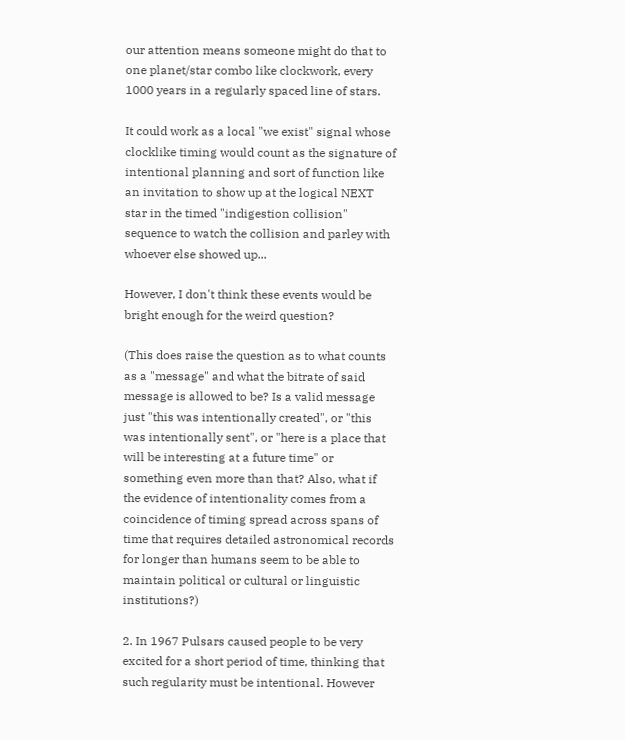our attention means someone might do that to one planet/star combo like clockwork, every 1000 years in a regularly spaced line of stars.

It could work as a local "we exist" signal whose clocklike timing would count as the signature of intentional planning and sort of function like an invitation to show up at the logical NEXT star in the timed "indigestion collision" sequence to watch the collision and parley with whoever else showed up...

However, I don't think these events would be bright enough for the weird question?

(This does raise the question as to what counts as a "message" and what the bitrate of said message is allowed to be? Is a valid message just "this was intentionally created", or "this was intentionally sent", or "here is a place that will be interesting at a future time" or something even more than that? Also, what if the evidence of intentionality comes from a coincidence of timing spread across spans of time that requires detailed astronomical records for longer than humans seem to be able to maintain political or cultural or linguistic institutions?)

2. In 1967 Pulsars caused people to be very excited for a short period of time, thinking that such regularity must be intentional. However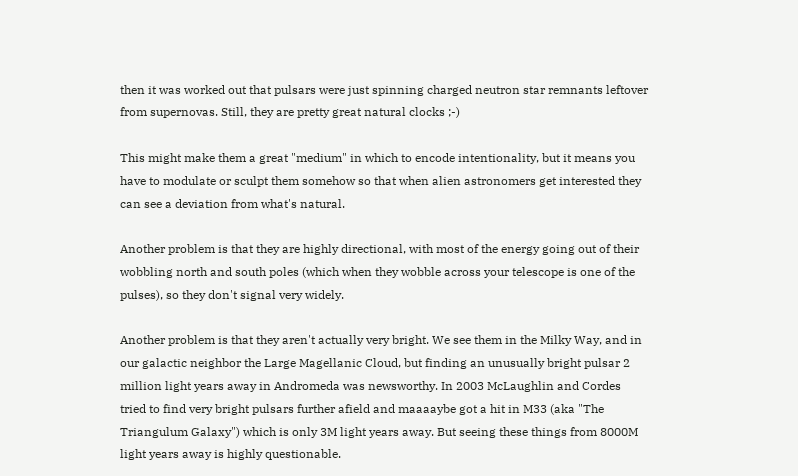then it was worked out that pulsars were just spinning charged neutron star remnants leftover from supernovas. Still, they are pretty great natural clocks ;-)

This might make them a great "medium" in which to encode intentionality, but it means you have to modulate or sculpt them somehow so that when alien astronomers get interested they can see a deviation from what's natural.

Another problem is that they are highly directional, with most of the energy going out of their wobbling north and south poles (which when they wobble across your telescope is one of the pulses), so they don't signal very widely.

Another problem is that they aren't actually very bright. We see them in the Milky Way, and in our galactic neighbor the Large Magellanic Cloud, but finding an unusually bright pulsar 2 million light years away in Andromeda was newsworthy. In 2003 McLaughlin and Cordes tried to find very bright pulsars further afield and maaaaybe got a hit in M33 (aka "The Triangulum Galaxy") which is only 3M light years away. But seeing these things from 8000M light years away is highly questionable.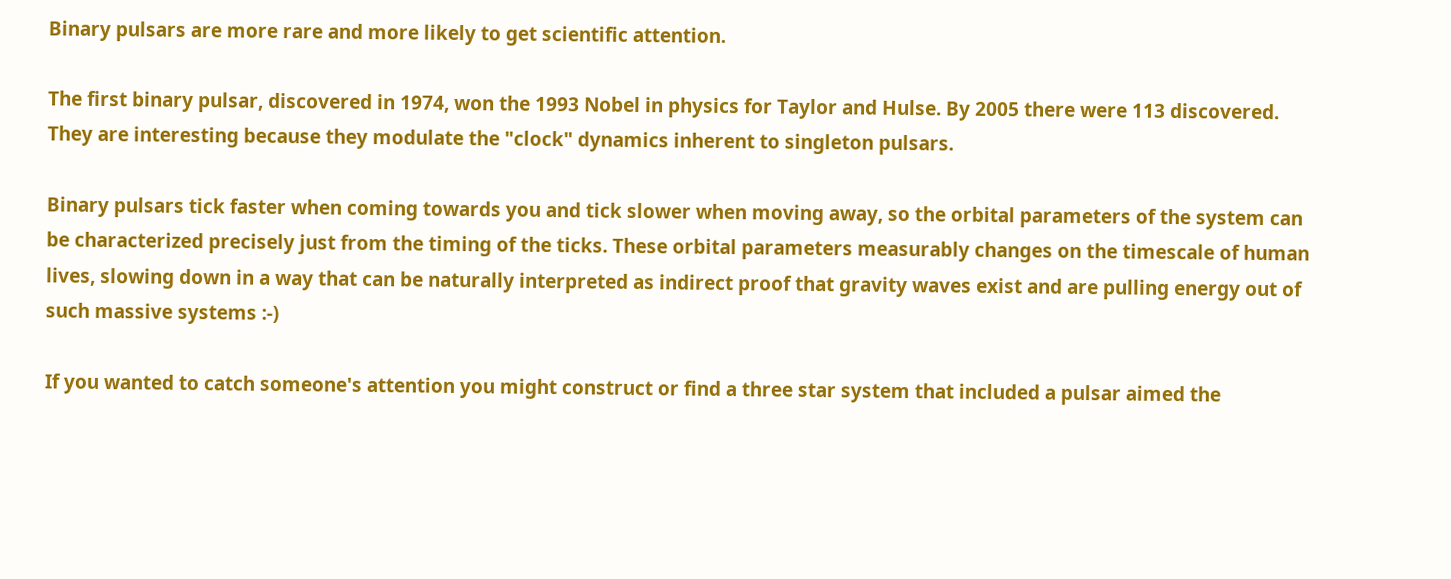Binary pulsars are more rare and more likely to get scientific attention.

The first binary pulsar, discovered in 1974, won the 1993 Nobel in physics for Taylor and Hulse. By 2005 there were 113 discovered. They are interesting because they modulate the "clock" dynamics inherent to singleton pulsars.

Binary pulsars tick faster when coming towards you and tick slower when moving away, so the orbital parameters of the system can be characterized precisely just from the timing of the ticks. These orbital parameters measurably changes on the timescale of human lives, slowing down in a way that can be naturally interpreted as indirect proof that gravity waves exist and are pulling energy out of such massive systems :-)

If you wanted to catch someone's attention you might construct or find a three star system that included a pulsar aimed the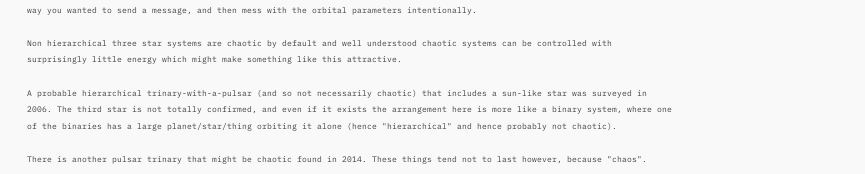way you wanted to send a message, and then mess with the orbital parameters intentionally.

Non hierarchical three star systems are chaotic by default and well understood chaotic systems can be controlled with surprisingly little energy which might make something like this attractive.

A probable hierarchical trinary-with-a-pulsar (and so not necessarily chaotic) that includes a sun-like star was surveyed in 2006. The third star is not totally confirmed, and even if it exists the arrangement here is more like a binary system, where one of the binaries has a large planet/star/thing orbiting it alone (hence "hierarchical" and hence probably not chaotic).

There is another pulsar trinary that might be chaotic found in 2014. These things tend not to last however, because "chaos".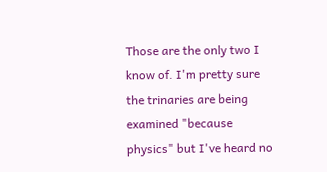Those are the only two I know of. I'm pretty sure the trinaries are being examined "because physics" but I've heard no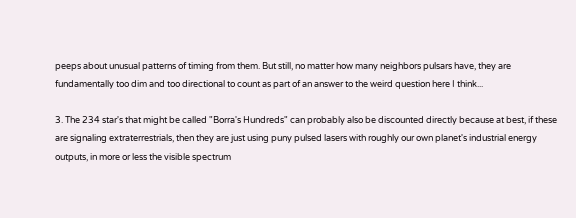peeps about unusual patterns of timing from them. But still, no matter how many neighbors pulsars have, they are fundamentally too dim and too directional to count as part of an answer to the weird question here I think...

3. The 234 star's that might be called "Borra's Hundreds" can probably also be discounted directly because at best, if these are signaling extraterrestrials, then they are just using puny pulsed lasers with roughly our own planet's industrial energy outputs, in more or less the visible spectrum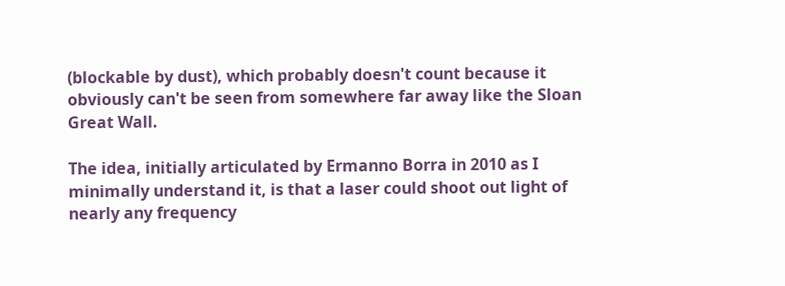(blockable by dust), which probably doesn't count because it obviously can't be seen from somewhere far away like the Sloan Great Wall.

The idea, initially articulated by Ermanno Borra in 2010 as I minimally understand it, is that a laser could shoot out light of nearly any frequency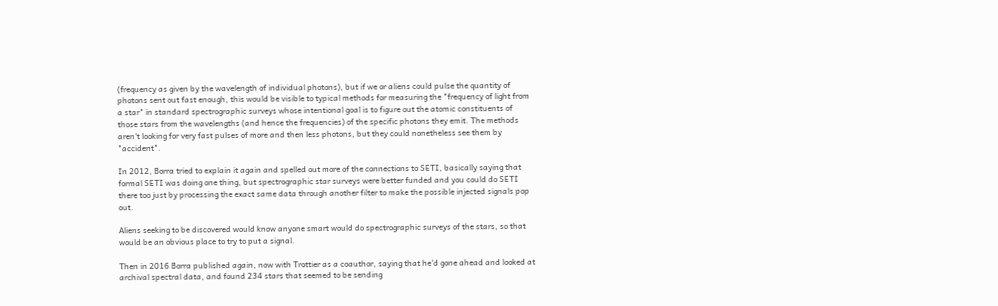(frequency as given by the wavelength of individual photons), but if we or aliens could pulse the quantity of photons sent out fast enough, this would be visible to typical methods for measuring the "frequency of light from a star" in standard spectrographic surveys whose intentional goal is to figure out the atomic constituents of those stars from the wavelengths (and hence the frequencies) of the specific photons they emit. The methods aren't looking for very fast pulses of more and then less photons, but they could nonetheless see them by "accident".

In 2012, Borra tried to explain it again and spelled out more of the connections to SETI, basically saying that formal SETI was doing one thing, but spectrographic star surveys were better funded and you could do SETI there too just by processing the exact same data through another filter to make the possible injected signals pop out.

Aliens seeking to be discovered would know anyone smart would do spectrographic surveys of the stars, so that would be an obvious place to try to put a signal.

Then in 2016 Borra published again, now with Trottier as a coauthor, saying that he'd gone ahead and looked at archival spectral data, and found 234 stars that seemed to be sending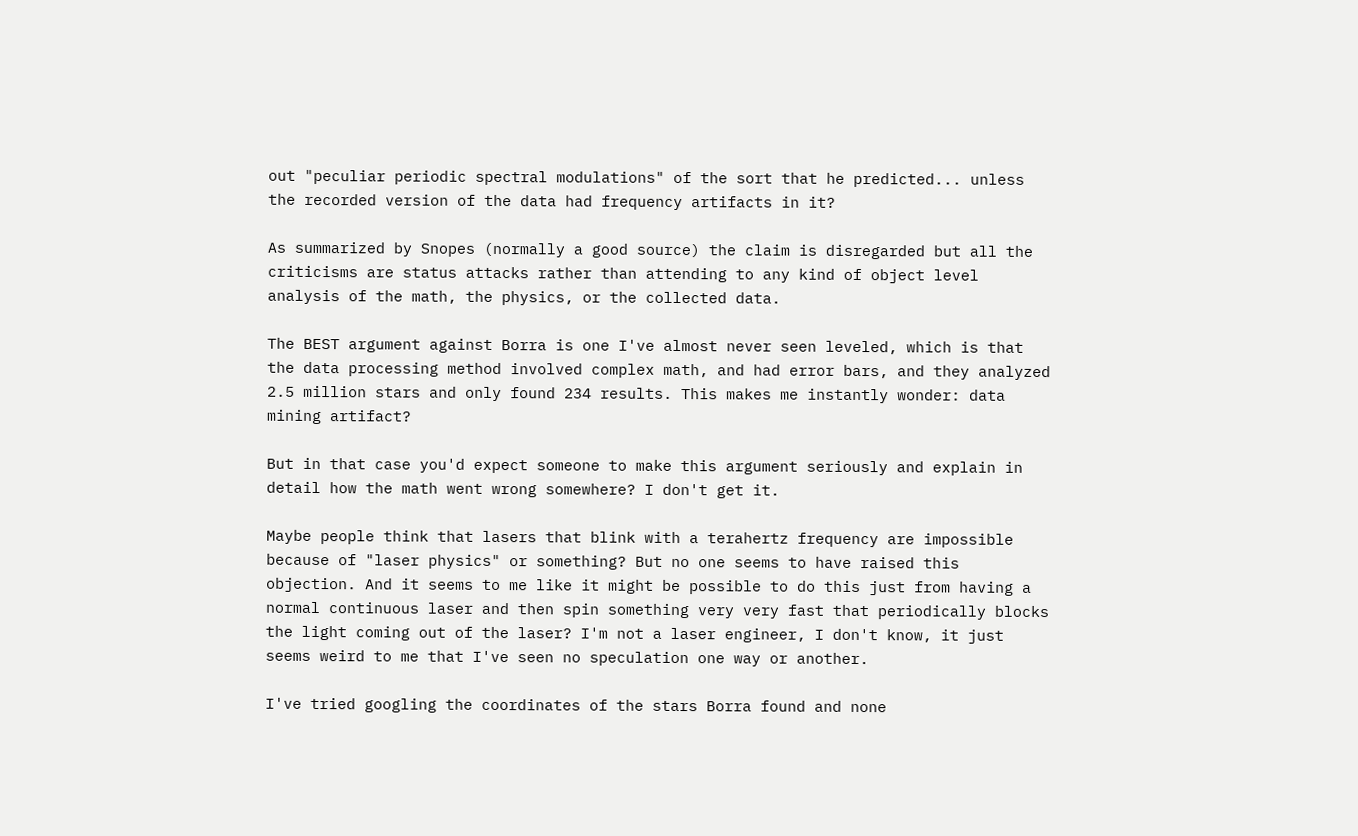out "peculiar periodic spectral modulations" of the sort that he predicted... unless the recorded version of the data had frequency artifacts in it?

As summarized by Snopes (normally a good source) the claim is disregarded but all the criticisms are status attacks rather than attending to any kind of object level analysis of the math, the physics, or the collected data.

The BEST argument against Borra is one I've almost never seen leveled, which is that the data processing method involved complex math, and had error bars, and they analyzed 2.5 million stars and only found 234 results. This makes me instantly wonder: data mining artifact?

But in that case you'd expect someone to make this argument seriously and explain in detail how the math went wrong somewhere? I don't get it.

Maybe people think that lasers that blink with a terahertz frequency are impossible because of "laser physics" or something? But no one seems to have raised this objection. And it seems to me like it might be possible to do this just from having a normal continuous laser and then spin something very very fast that periodically blocks the light coming out of the laser? I'm not a laser engineer, I don't know, it just seems weird to me that I've seen no speculation one way or another.

I've tried googling the coordinates of the stars Borra found and none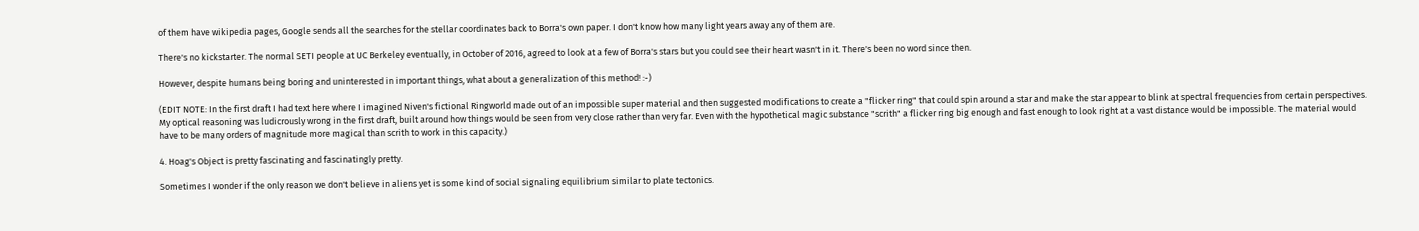of them have wikipedia pages, Google sends all the searches for the stellar coordinates back to Borra's own paper. I don't know how many light years away any of them are.

There's no kickstarter. The normal SETI people at UC Berkeley eventually, in October of 2016, agreed to look at a few of Borra's stars but you could see their heart wasn't in it. There's been no word since then.

However, despite humans being boring and uninterested in important things, what about a generalization of this method! :-)

(EDIT NOTE: In the first draft I had text here where I imagined Niven's fictional Ringworld made out of an impossible super material and then suggested modifications to create a "flicker ring" that could spin around a star and make the star appear to blink at spectral frequencies from certain perspectives. My optical reasoning was ludicrously wrong in the first draft, built around how things would be seen from very close rather than very far. Even with the hypothetical magic substance "scrith" a flicker ring big enough and fast enough to look right at a vast distance would be impossible. The material would have to be many orders of magnitude more magical than scrith to work in this capacity.)

4. Hoag's Object is pretty fascinating and fascinatingly pretty.

Sometimes I wonder if the only reason we don't believe in aliens yet is some kind of social signaling equilibrium similar to plate tectonics.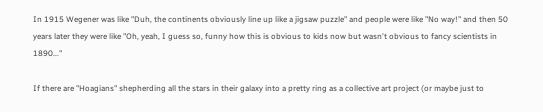In 1915 Wegener was like "Duh, the continents obviously line up like a jigsaw puzzle" and people were like "No way!" and then 50 years later they were like "Oh, yeah, I guess so, funny how this is obvious to kids now but wasn't obvious to fancy scientists in 1890..."

If there are "Hoagians" shepherding all the stars in their galaxy into a pretty ring as a collective art project (or maybe just to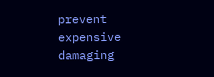prevent expensive damaging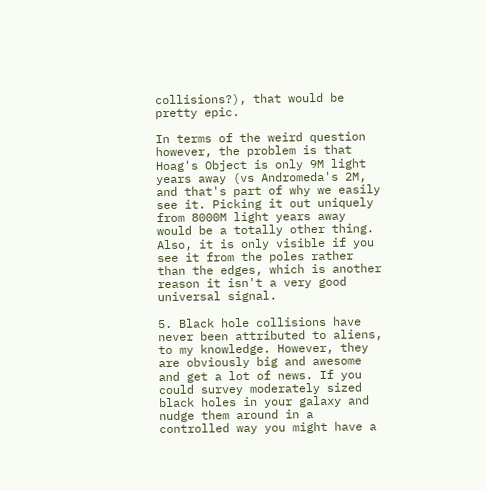collisions?), that would be pretty epic.

In terms of the weird question however, the problem is that Hoag's Object is only 9M light years away (vs Andromeda's 2M, and that's part of why we easily see it. Picking it out uniquely from 8000M light years away would be a totally other thing. Also, it is only visible if you see it from the poles rather than the edges, which is another reason it isn't a very good universal signal.

5. Black hole collisions have never been attributed to aliens, to my knowledge. However, they are obviously big and awesome and get a lot of news. If you could survey moderately sized black holes in your galaxy and nudge them around in a controlled way you might have a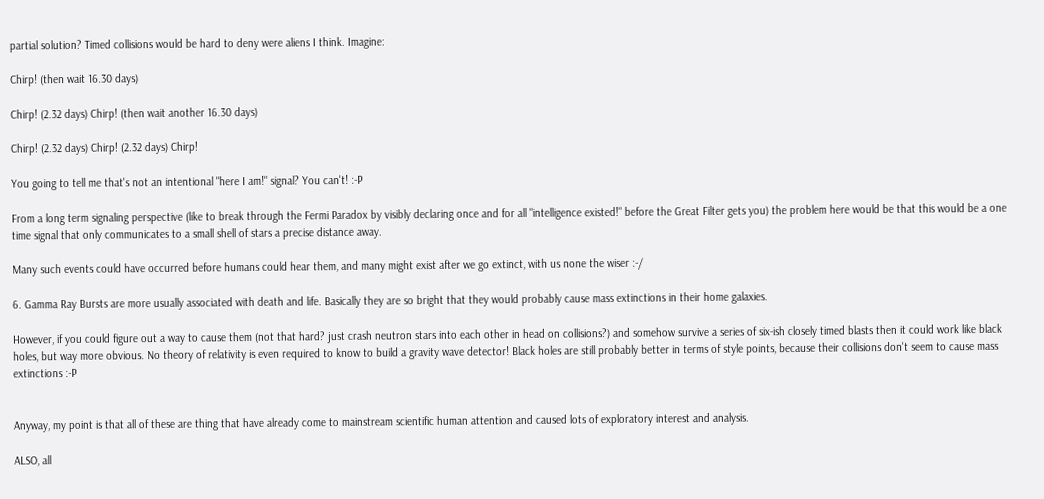partial solution? Timed collisions would be hard to deny were aliens I think. Imagine:

Chirp! (then wait 16.30 days)

Chirp! (2.32 days) Chirp! (then wait another 16.30 days)

Chirp! (2.32 days) Chirp! (2.32 days) Chirp!

You going to tell me that's not an intentional "here I am!" signal? You can't! :-P

From a long term signaling perspective (like to break through the Fermi Paradox by visibly declaring once and for all "intelligence existed!" before the Great Filter gets you) the problem here would be that this would be a one time signal that only communicates to a small shell of stars a precise distance away.

Many such events could have occurred before humans could hear them, and many might exist after we go extinct, with us none the wiser :-/

6. Gamma Ray Bursts are more usually associated with death and life. Basically they are so bright that they would probably cause mass extinctions in their home galaxies.

However, if you could figure out a way to cause them (not that hard? just crash neutron stars into each other in head on collisions?) and somehow survive a series of six-ish closely timed blasts then it could work like black holes, but way more obvious. No theory of relativity is even required to know to build a gravity wave detector! Black holes are still probably better in terms of style points, because their collisions don't seem to cause mass extinctions :-P


Anyway, my point is that all of these are thing that have already come to mainstream scientific human attention and caused lots of exploratory interest and analysis.

ALSO, all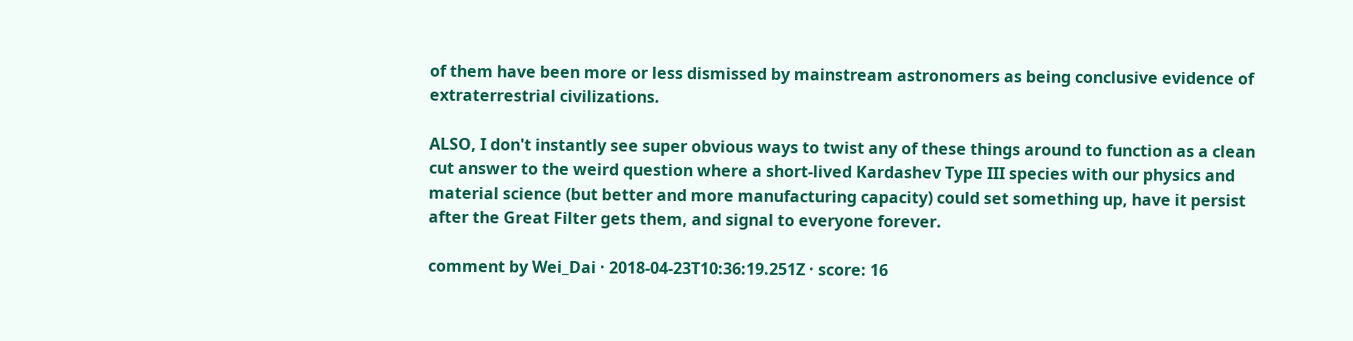of them have been more or less dismissed by mainstream astronomers as being conclusive evidence of extraterrestrial civilizations.

ALSO, I don't instantly see super obvious ways to twist any of these things around to function as a clean cut answer to the weird question where a short-lived Kardashev Type III species with our physics and material science (but better and more manufacturing capacity) could set something up, have it persist after the Great Filter gets them, and signal to everyone forever.

comment by Wei_Dai · 2018-04-23T10:36:19.251Z · score: 16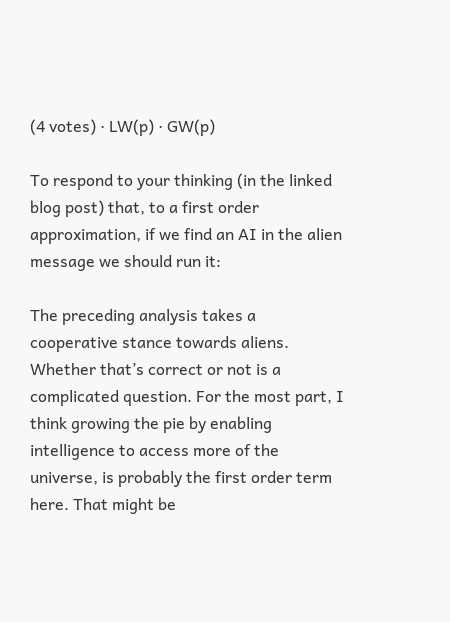(4 votes) · LW(p) · GW(p)

To respond to your thinking (in the linked blog post) that, to a first order approximation, if we find an AI in the alien message we should run it:

The preceding analysis takes a cooperative stance towards aliens. Whether that’s correct or not is a complicated question. For the most part, I think growing the pie by enabling intelligence to access more of the universe, is probably the first order term here. That might be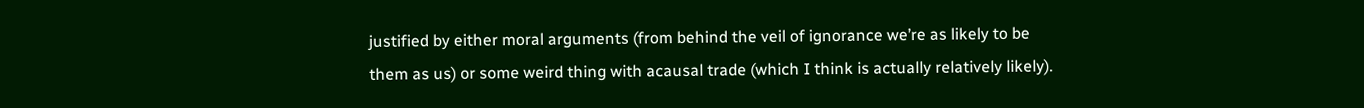justified by either moral arguments (from behind the veil of ignorance we’re as likely to be them as us) or some weird thing with acausal trade (which I think is actually relatively likely).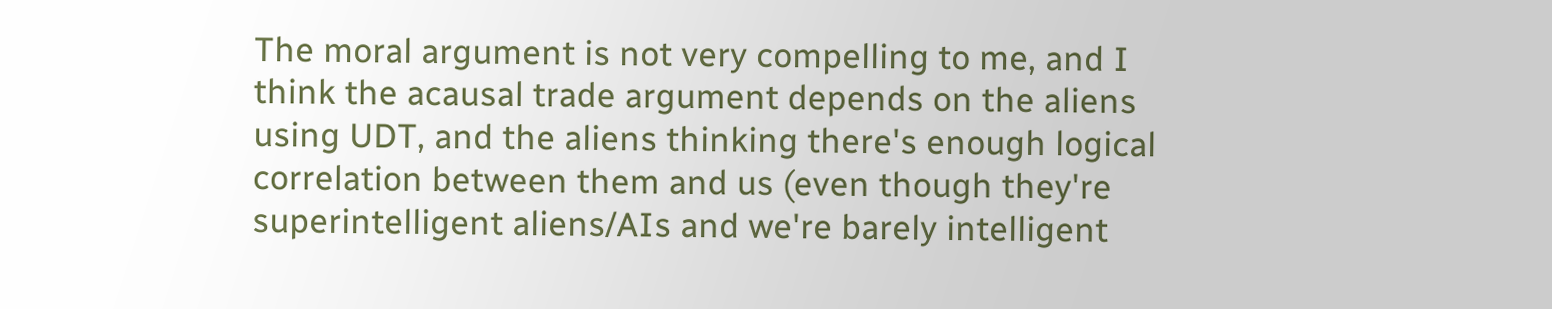The moral argument is not very compelling to me, and I think the acausal trade argument depends on the aliens using UDT, and the aliens thinking there's enough logical correlation between them and us (even though they're superintelligent aliens/AIs and we're barely intelligent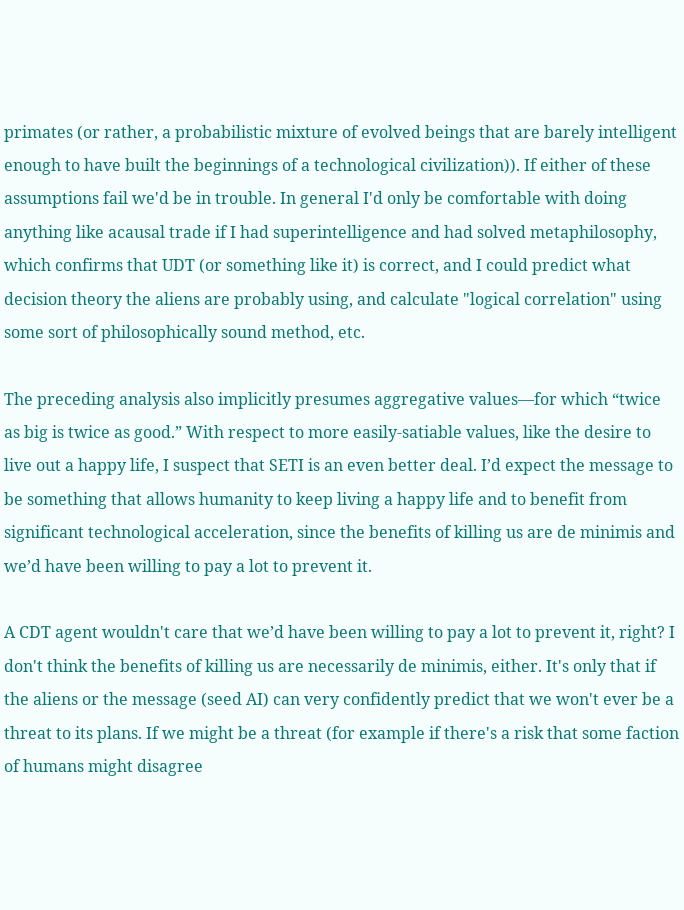primates (or rather, a probabilistic mixture of evolved beings that are barely intelligent enough to have built the beginnings of a technological civilization)). If either of these assumptions fail we'd be in trouble. In general I'd only be comfortable with doing anything like acausal trade if I had superintelligence and had solved metaphilosophy, which confirms that UDT (or something like it) is correct, and I could predict what decision theory the aliens are probably using, and calculate "logical correlation" using some sort of philosophically sound method, etc.

The preceding analysis also implicitly presumes aggregative values—for which “twice as big is twice as good.” With respect to more easily-satiable values, like the desire to live out a happy life, I suspect that SETI is an even better deal. I’d expect the message to be something that allows humanity to keep living a happy life and to benefit from significant technological acceleration, since the benefits of killing us are de minimis and we’d have been willing to pay a lot to prevent it.

A CDT agent wouldn't care that we’d have been willing to pay a lot to prevent it, right? I don't think the benefits of killing us are necessarily de minimis, either. It's only that if the aliens or the message (seed AI) can very confidently predict that we won't ever be a threat to its plans. If we might be a threat (for example if there's a risk that some faction of humans might disagree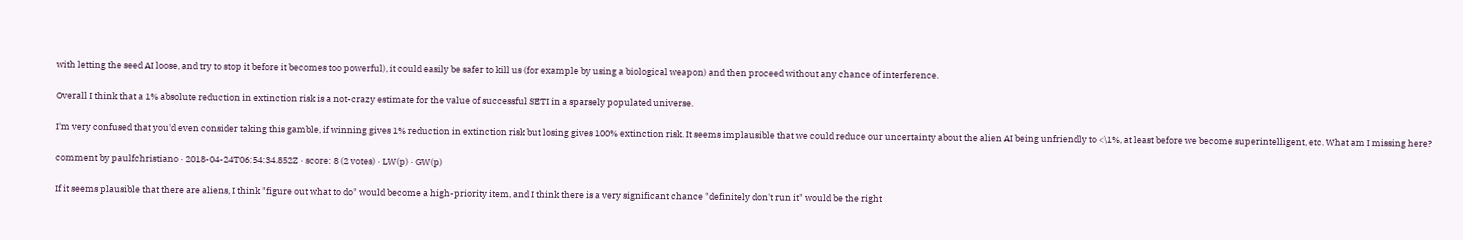with letting the seed AI loose, and try to stop it before it becomes too powerful), it could easily be safer to kill us (for example by using a biological weapon) and then proceed without any chance of interference.

Overall I think that a 1% absolute reduction in extinction risk is a not-crazy estimate for the value of successful SETI in a sparsely populated universe.

I'm very confused that you'd even consider taking this gamble, if winning gives 1% reduction in extinction risk but losing gives 100% extinction risk. It seems implausible that we could reduce our uncertainty about the alien AI being unfriendly to <\1%, at least before we become superintelligent, etc. What am I missing here?

comment by paulfchristiano · 2018-04-24T06:54:34.852Z · score: 8 (2 votes) · LW(p) · GW(p)

If it seems plausible that there are aliens, I think "figure out what to do" would become a high-priority item, and I think there is a very significant chance "definitely don't run it" would be the right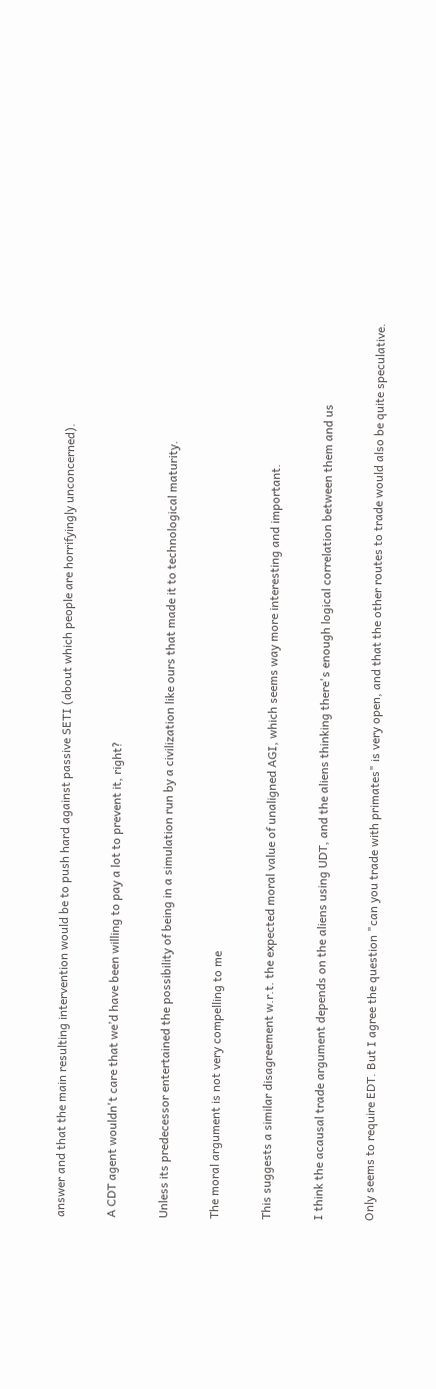answer and that the main resulting intervention would be to push hard against passive SETI (about which people are horrifyingly unconcerned).

A CDT agent wouldn't care that we’d have been willing to pay a lot to prevent it, right?

Unless its predecessor entertained the possibility of being in a simulation run by a civilization like ours that made it to technological maturity.

The moral argument is not very compelling to me

This suggests a similar disagreement w.r.t. the expected moral value of unaligned AGI, which seems way more interesting and important.

I think the acausal trade argument depends on the aliens using UDT, and the aliens thinking there's enough logical correlation between them and us

Only seems to require EDT. But I agree the question "can you trade with primates" is very open, and that the other routes to trade would also be quite speculative.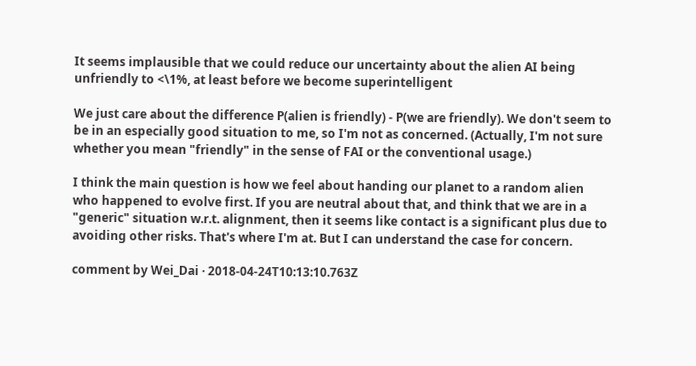It seems implausible that we could reduce our uncertainty about the alien AI being unfriendly to <\1%, at least before we become superintelligent

We just care about the difference P(alien is friendly) - P(we are friendly). We don't seem to be in an especially good situation to me, so I'm not as concerned. (Actually, I'm not sure whether you mean "friendly" in the sense of FAI or the conventional usage.)

I think the main question is how we feel about handing our planet to a random alien who happened to evolve first. If you are neutral about that, and think that we are in a "generic" situation w.r.t. alignment, then it seems like contact is a significant plus due to avoiding other risks. That's where I'm at. But I can understand the case for concern.

comment by Wei_Dai · 2018-04-24T10:13:10.763Z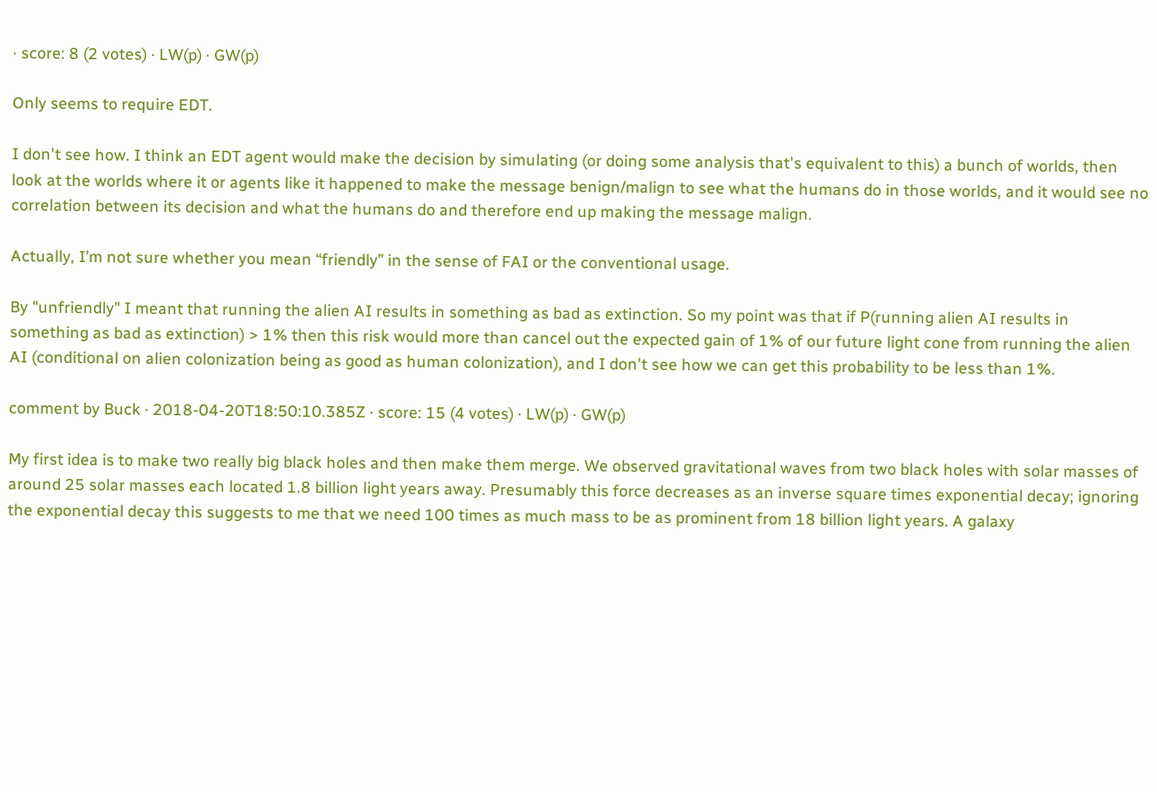· score: 8 (2 votes) · LW(p) · GW(p)

Only seems to require EDT.

I don't see how. I think an EDT agent would make the decision by simulating (or doing some analysis that's equivalent to this) a bunch of worlds, then look at the worlds where it or agents like it happened to make the message benign/malign to see what the humans do in those worlds, and it would see no correlation between its decision and what the humans do and therefore end up making the message malign.

Actually, I’m not sure whether you mean “friendly” in the sense of FAI or the conventional usage.

By "unfriendly" I meant that running the alien AI results in something as bad as extinction. So my point was that if P(running alien AI results in something as bad as extinction) > 1% then this risk would more than cancel out the expected gain of 1% of our future light cone from running the alien AI (conditional on alien colonization being as good as human colonization), and I don't see how we can get this probability to be less than 1%.

comment by Buck · 2018-04-20T18:50:10.385Z · score: 15 (4 votes) · LW(p) · GW(p)

My first idea is to make two really big black holes and then make them merge. We observed gravitational waves from two black holes with solar masses of around 25 solar masses each located 1.8 billion light years away. Presumably this force decreases as an inverse square times exponential decay; ignoring the exponential decay this suggests to me that we need 100 times as much mass to be as prominent from 18 billion light years. A galaxy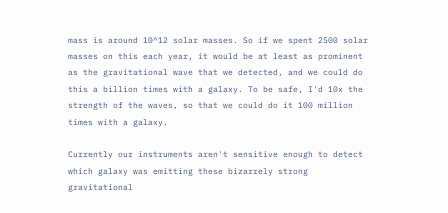mass is around 10^12 solar masses. So if we spent 2500 solar masses on this each year, it would be at least as prominent as the gravitational wave that we detected, and we could do this a billion times with a galaxy. To be safe, I'd 10x the strength of the waves, so that we could do it 100 million times with a galaxy.

Currently our instruments aren't sensitive enough to detect which galaxy was emitting these bizarrely strong gravitational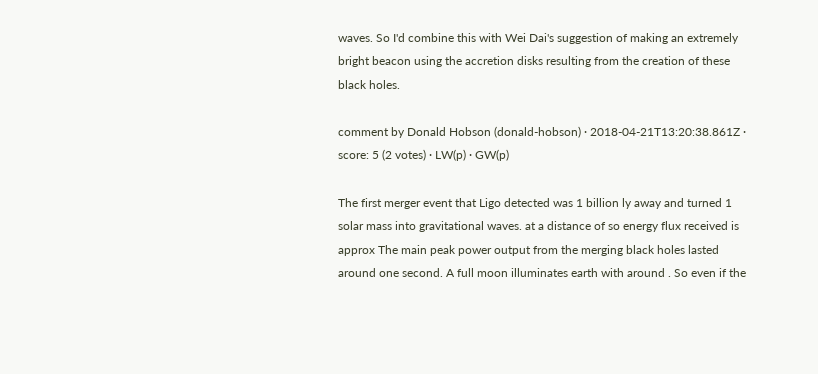waves. So I'd combine this with Wei Dai's suggestion of making an extremely bright beacon using the accretion disks resulting from the creation of these black holes.

comment by Donald Hobson (donald-hobson) · 2018-04-21T13:20:38.861Z · score: 5 (2 votes) · LW(p) · GW(p)

The first merger event that Ligo detected was 1 billion ly away and turned 1 solar mass into gravitational waves. at a distance of so energy flux received is approx The main peak power output from the merging black holes lasted around one second. A full moon illuminates earth with around . So even if the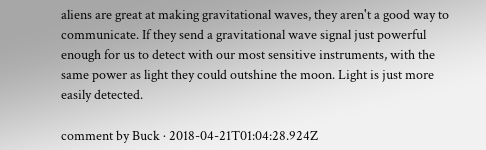aliens are great at making gravitational waves, they aren't a good way to communicate. If they send a gravitational wave signal just powerful enough for us to detect with our most sensitive instruments, with the same power as light they could outshine the moon. Light is just more easily detected.

comment by Buck · 2018-04-21T01:04:28.924Z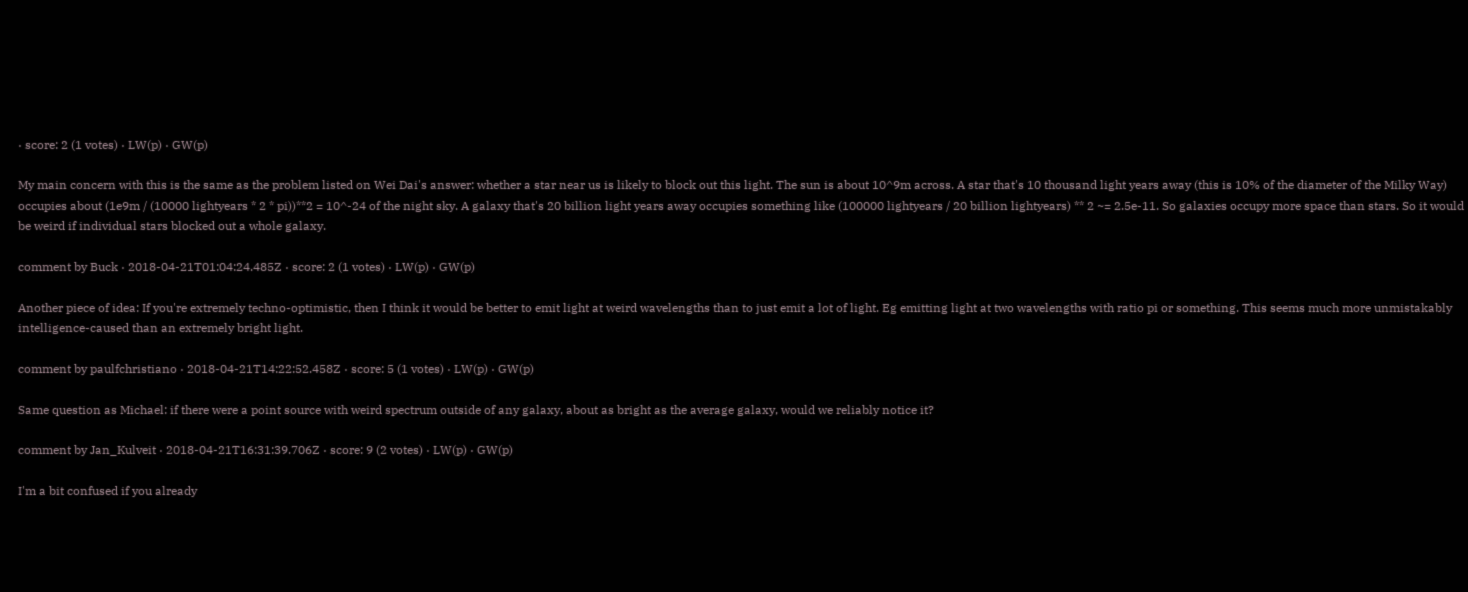· score: 2 (1 votes) · LW(p) · GW(p)

My main concern with this is the same as the problem listed on Wei Dai's answer: whether a star near us is likely to block out this light. The sun is about 10^9m across. A star that's 10 thousand light years away (this is 10% of the diameter of the Milky Way) occupies about (1e9m / (10000 lightyears * 2 * pi))**2 = 10^-24 of the night sky. A galaxy that's 20 billion light years away occupies something like (100000 lightyears / 20 billion lightyears) ** 2 ~= 2.5e-11. So galaxies occupy more space than stars. So it would be weird if individual stars blocked out a whole galaxy.

comment by Buck · 2018-04-21T01:04:24.485Z · score: 2 (1 votes) · LW(p) · GW(p)

Another piece of idea: If you're extremely techno-optimistic, then I think it would be better to emit light at weird wavelengths than to just emit a lot of light. Eg emitting light at two wavelengths with ratio pi or something. This seems much more unmistakably intelligence-caused than an extremely bright light.

comment by paulfchristiano · 2018-04-21T14:22:52.458Z · score: 5 (1 votes) · LW(p) · GW(p)

Same question as Michael: if there were a point source with weird spectrum outside of any galaxy, about as bright as the average galaxy, would we reliably notice it?

comment by Jan_Kulveit · 2018-04-21T16:31:39.706Z · score: 9 (2 votes) · LW(p) · GW(p)

I'm a bit confused if you already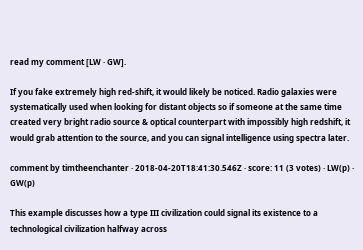read my comment [LW · GW].

If you fake extremely high red-shift, it would likely be noticed. Radio galaxies were systematically used when looking for distant objects so if someone at the same time created very bright radio source & optical counterpart with impossibly high redshift, it would grab attention to the source, and you can signal intelligence using spectra later.

comment by timtheenchanter · 2018-04-20T18:41:30.546Z · score: 11 (3 votes) · LW(p) · GW(p)

This example discusses how a type III civilization could signal its existence to a technological civilization halfway across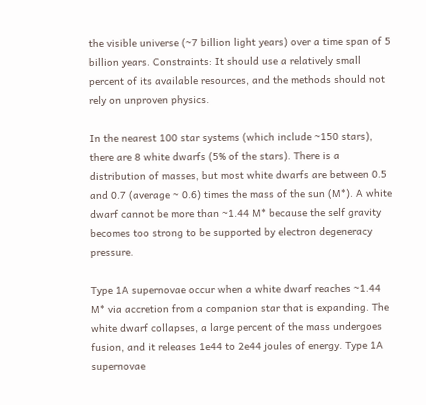the visible universe (~7 billion light years) over a time span of 5 billion years. Constraints: It should use a relatively small percent of its available resources, and the methods should not rely on unproven physics.

In the nearest 100 star systems (which include ~150 stars), there are 8 white dwarfs (5% of the stars). There is a distribution of masses, but most white dwarfs are between 0.5 and 0.7 (average ~ 0.6) times the mass of the sun (M*). A white dwarf cannot be more than ~1.44 M* because the self gravity becomes too strong to be supported by electron degeneracy pressure.

Type 1A supernovae occur when a white dwarf reaches ~1.44 M* via accretion from a companion star that is expanding. The white dwarf collapses, a large percent of the mass undergoes fusion, and it releases 1e44 to 2e44 joules of energy. Type 1A supernovae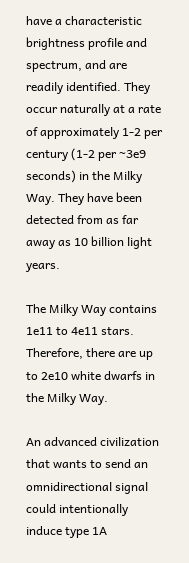have a characteristic brightness profile and spectrum, and are readily identified. They occur naturally at a rate of approximately 1-2 per century (1-2 per ~3e9 seconds) in the Milky Way. They have been detected from as far away as 10 billion light years.

The Milky Way contains 1e11 to 4e11 stars. Therefore, there are up to 2e10 white dwarfs in the Milky Way.

An advanced civilization that wants to send an omnidirectional signal could intentionally induce type 1A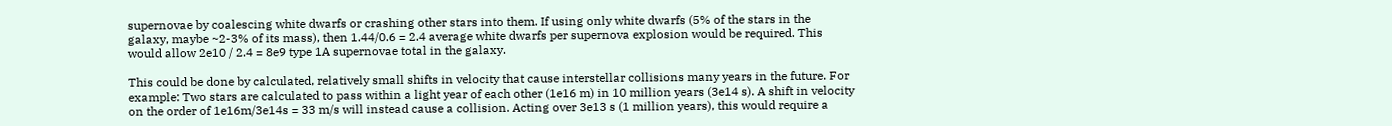supernovae by coalescing white dwarfs or crashing other stars into them. If using only white dwarfs (5% of the stars in the galaxy, maybe ~2-3% of its mass), then 1.44/0.6 = 2.4 average white dwarfs per supernova explosion would be required. This would allow 2e10 / 2.4 = 8e9 type 1A supernovae total in the galaxy.

This could be done by calculated, relatively small shifts in velocity that cause interstellar collisions many years in the future. For example: Two stars are calculated to pass within a light year of each other (1e16 m) in 10 million years (3e14 s). A shift in velocity on the order of 1e16m/3e14s = 33 m/s will instead cause a collision. Acting over 3e13 s (1 million years), this would require a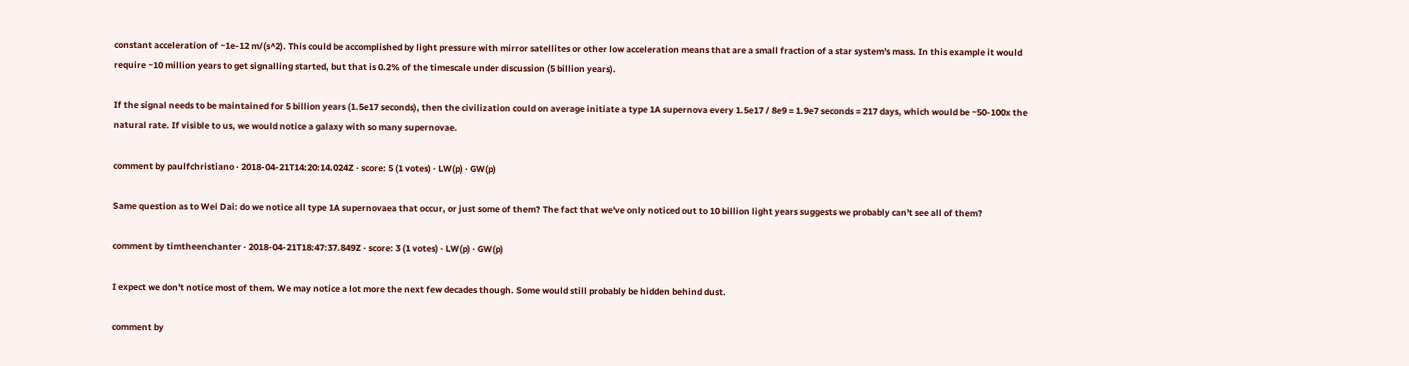constant acceleration of ~1e-12 m/(s^2). This could be accomplished by light pressure with mirror satellites or other low acceleration means that are a small fraction of a star system's mass. In this example it would require ~10 million years to get signalling started, but that is 0.2% of the timescale under discussion (5 billion years).

If the signal needs to be maintained for 5 billion years (1.5e17 seconds), then the civilization could on average initiate a type 1A supernova every 1.5e17 / 8e9 = 1.9e7 seconds = 217 days, which would be ~50-100x the natural rate. If visible to us, we would notice a galaxy with so many supernovae.

comment by paulfchristiano · 2018-04-21T14:20:14.024Z · score: 5 (1 votes) · LW(p) · GW(p)

Same question as to Wei Dai: do we notice all type 1A supernovaea that occur, or just some of them? The fact that we've only noticed out to 10 billion light years suggests we probably can't see all of them?

comment by timtheenchanter · 2018-04-21T18:47:37.849Z · score: 3 (1 votes) · LW(p) · GW(p)

I expect we don't notice most of them. We may notice a lot more the next few decades though. Some would still probably be hidden behind dust.

comment by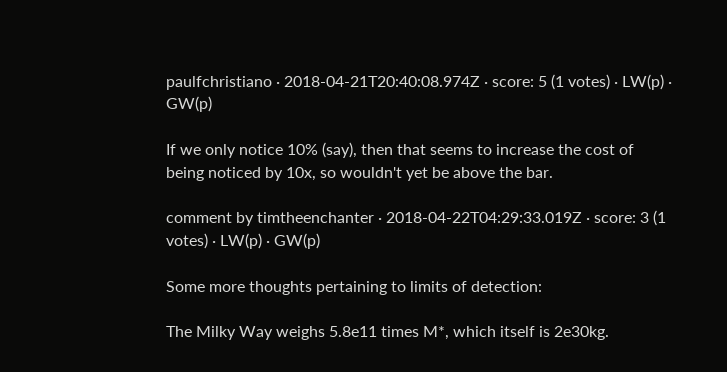paulfchristiano · 2018-04-21T20:40:08.974Z · score: 5 (1 votes) · LW(p) · GW(p)

If we only notice 10% (say), then that seems to increase the cost of being noticed by 10x, so wouldn't yet be above the bar.

comment by timtheenchanter · 2018-04-22T04:29:33.019Z · score: 3 (1 votes) · LW(p) · GW(p)

Some more thoughts pertaining to limits of detection:

The Milky Way weighs 5.8e11 times M*, which itself is 2e30kg.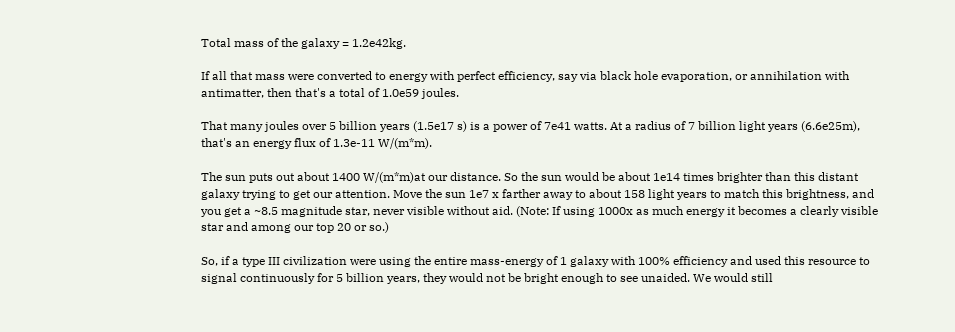Total mass of the galaxy = 1.2e42kg.

If all that mass were converted to energy with perfect efficiency, say via black hole evaporation, or annihilation with antimatter, then that's a total of 1.0e59 joules.

That many joules over 5 billion years (1.5e17 s) is a power of 7e41 watts. At a radius of 7 billion light years (6.6e25m), that's an energy flux of 1.3e-11 W/(m*m).

The sun puts out about 1400 W/(m*m)at our distance. So the sun would be about 1e14 times brighter than this distant galaxy trying to get our attention. Move the sun 1e7 x farther away to about 158 light years to match this brightness, and you get a ~8.5 magnitude star, never visible without aid. (Note: If using 1000x as much energy it becomes a clearly visible star and among our top 20 or so.)

So, if a type III civilization were using the entire mass-energy of 1 galaxy with 100% efficiency and used this resource to signal continuously for 5 billion years, they would not be bright enough to see unaided. We would still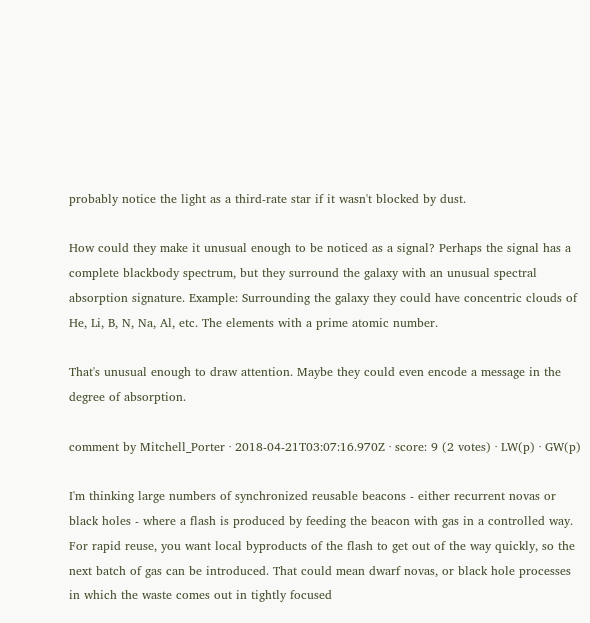probably notice the light as a third-rate star if it wasn't blocked by dust.

How could they make it unusual enough to be noticed as a signal? Perhaps the signal has a complete blackbody spectrum, but they surround the galaxy with an unusual spectral absorption signature. Example: Surrounding the galaxy they could have concentric clouds of He, Li, B, N, Na, Al, etc. The elements with a prime atomic number.

That's unusual enough to draw attention. Maybe they could even encode a message in the degree of absorption.

comment by Mitchell_Porter · 2018-04-21T03:07:16.970Z · score: 9 (2 votes) · LW(p) · GW(p)

I'm thinking large numbers of synchronized reusable beacons - either recurrent novas or black holes - where a flash is produced by feeding the beacon with gas in a controlled way. For rapid reuse, you want local byproducts of the flash to get out of the way quickly, so the next batch of gas can be introduced. That could mean dwarf novas, or black hole processes in which the waste comes out in tightly focused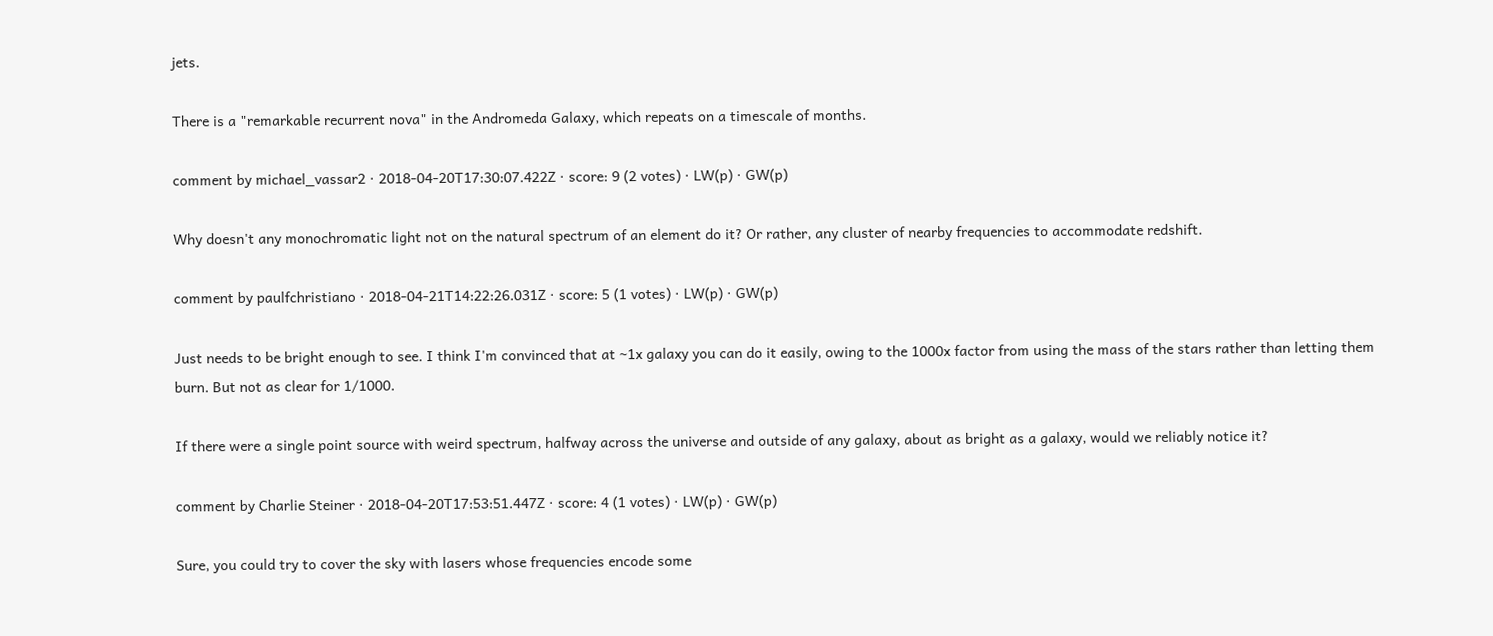jets.

There is a "remarkable recurrent nova" in the Andromeda Galaxy, which repeats on a timescale of months.

comment by michael_vassar2 · 2018-04-20T17:30:07.422Z · score: 9 (2 votes) · LW(p) · GW(p)

Why doesn't any monochromatic light not on the natural spectrum of an element do it? Or rather, any cluster of nearby frequencies to accommodate redshift.

comment by paulfchristiano · 2018-04-21T14:22:26.031Z · score: 5 (1 votes) · LW(p) · GW(p)

Just needs to be bright enough to see. I think I'm convinced that at ~1x galaxy you can do it easily, owing to the 1000x factor from using the mass of the stars rather than letting them burn. But not as clear for 1/1000.

If there were a single point source with weird spectrum, halfway across the universe and outside of any galaxy, about as bright as a galaxy, would we reliably notice it?

comment by Charlie Steiner · 2018-04-20T17:53:51.447Z · score: 4 (1 votes) · LW(p) · GW(p)

Sure, you could try to cover the sky with lasers whose frequencies encode some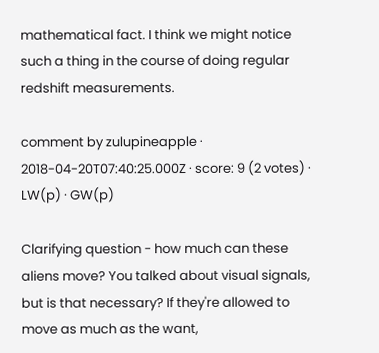mathematical fact. I think we might notice such a thing in the course of doing regular redshift measurements.

comment by zulupineapple · 2018-04-20T07:40:25.000Z · score: 9 (2 votes) · LW(p) · GW(p)

Clarifying question - how much can these aliens move? You talked about visual signals, but is that necessary? If they're allowed to move as much as the want,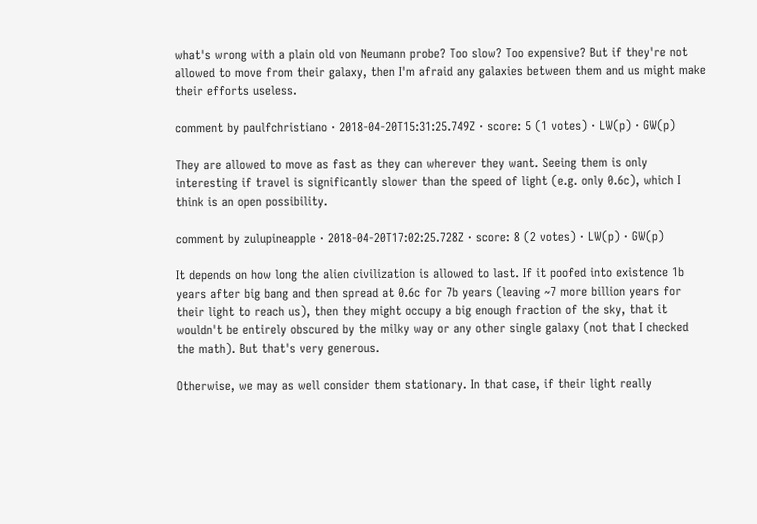what's wrong with a plain old von Neumann probe? Too slow? Too expensive? But if they're not allowed to move from their galaxy, then I'm afraid any galaxies between them and us might make their efforts useless.

comment by paulfchristiano · 2018-04-20T15:31:25.749Z · score: 5 (1 votes) · LW(p) · GW(p)

They are allowed to move as fast as they can wherever they want. Seeing them is only interesting if travel is significantly slower than the speed of light (e.g. only 0.6c), which I think is an open possibility.

comment by zulupineapple · 2018-04-20T17:02:25.728Z · score: 8 (2 votes) · LW(p) · GW(p)

It depends on how long the alien civilization is allowed to last. If it poofed into existence 1b years after big bang and then spread at 0.6c for 7b years (leaving ~7 more billion years for their light to reach us), then they might occupy a big enough fraction of the sky, that it wouldn't be entirely obscured by the milky way or any other single galaxy (not that I checked the math). But that's very generous.

Otherwise, we may as well consider them stationary. In that case, if their light really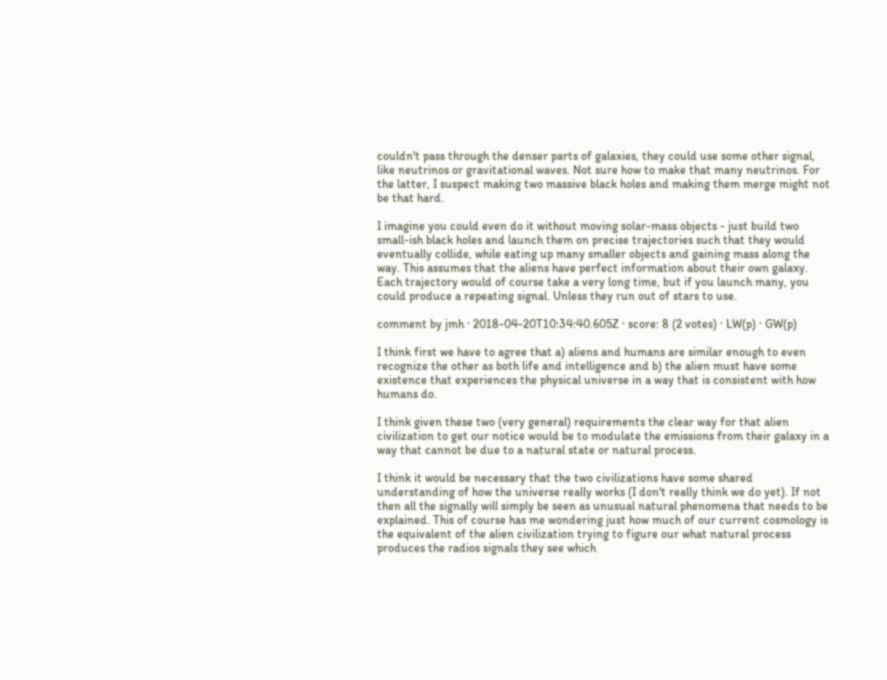couldn't pass through the denser parts of galaxies, they could use some other signal, like neutrinos or gravitational waves. Not sure how to make that many neutrinos. For the latter, I suspect making two massive black holes and making them merge might not be that hard.

I imagine you could even do it without moving solar-mass objects - just build two small-ish black holes and launch them on precise trajectories such that they would eventually collide, while eating up many smaller objects and gaining mass along the way. This assumes that the aliens have perfect information about their own galaxy. Each trajectory would of course take a very long time, but if you launch many, you could produce a repeating signal. Unless they run out of stars to use.

comment by jmh · 2018-04-20T10:34:40.605Z · score: 8 (2 votes) · LW(p) · GW(p)

I think first we have to agree that a) aliens and humans are similar enough to even recognize the other as both life and intelligence and b) the alien must have some existence that experiences the physical universe in a way that is consistent with how humans do.

I think given these two (very general) requirements the clear way for that alien civilization to get our notice would be to modulate the emissions from their galaxy in a way that cannot be due to a natural state or natural process.

I think it would be necessary that the two civilizations have some shared understanding of how the universe really works (I don't really think we do yet). If not then all the signally will simply be seen as unusual natural phenomena that needs to be explained. This of course has me wondering just how much of our current cosmology is the equivalent of the alien civilization trying to figure our what natural process produces the radios signals they see which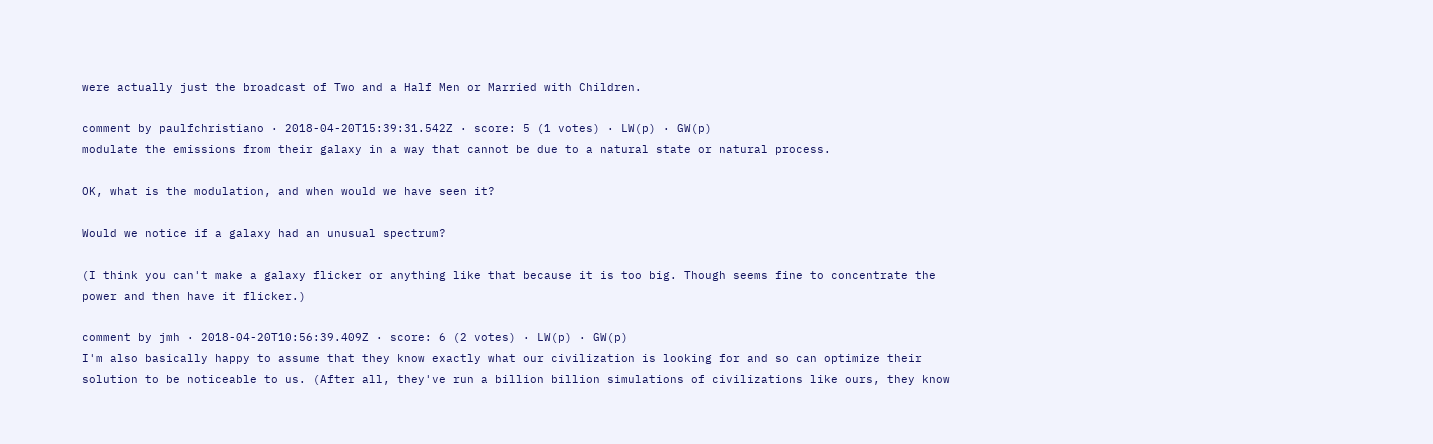were actually just the broadcast of Two and a Half Men or Married with Children.

comment by paulfchristiano · 2018-04-20T15:39:31.542Z · score: 5 (1 votes) · LW(p) · GW(p)
modulate the emissions from their galaxy in a way that cannot be due to a natural state or natural process.

OK, what is the modulation, and when would we have seen it?

Would we notice if a galaxy had an unusual spectrum?

(I think you can't make a galaxy flicker or anything like that because it is too big. Though seems fine to concentrate the power and then have it flicker.)

comment by jmh · 2018-04-20T10:56:39.409Z · score: 6 (2 votes) · LW(p) · GW(p)
I'm also basically happy to assume that they know exactly what our civilization is looking for and so can optimize their solution to be noticeable to us. (After all, they've run a billion billion simulations of civilizations like ours, they know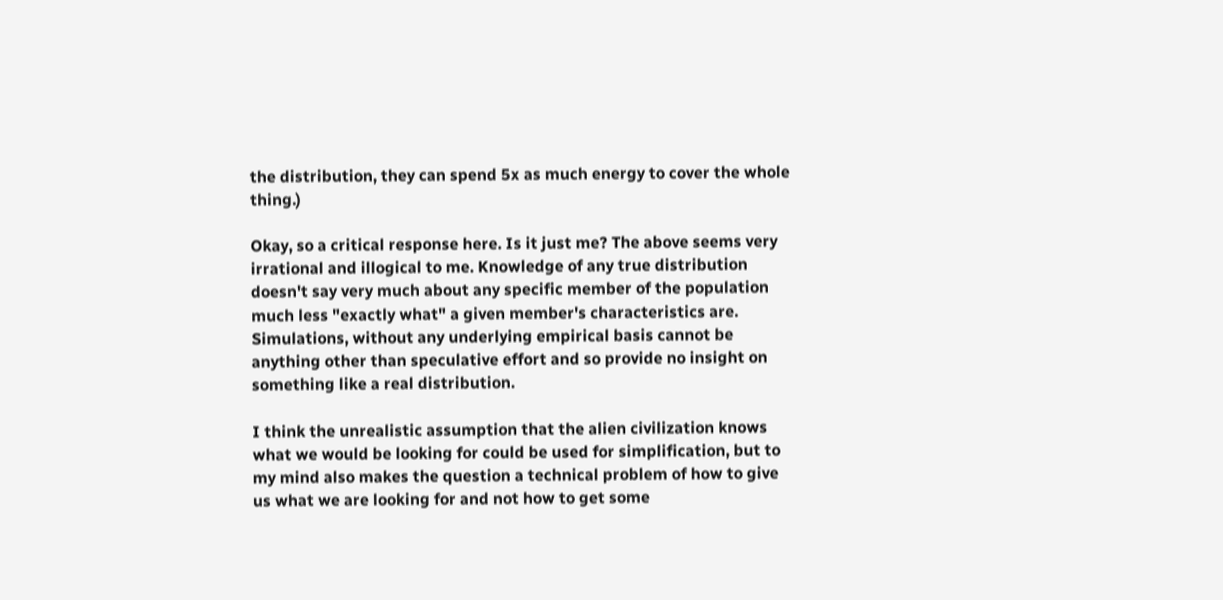the distribution, they can spend 5x as much energy to cover the whole thing.)

Okay, so a critical response here. Is it just me? The above seems very irrational and illogical to me. Knowledge of any true distribution doesn't say very much about any specific member of the population much less "exactly what" a given member's characteristics are. Simulations, without any underlying empirical basis cannot be anything other than speculative effort and so provide no insight on something like a real distribution.

I think the unrealistic assumption that the alien civilization knows what we would be looking for could be used for simplification, but to my mind also makes the question a technical problem of how to give us what we are looking for and not how to get some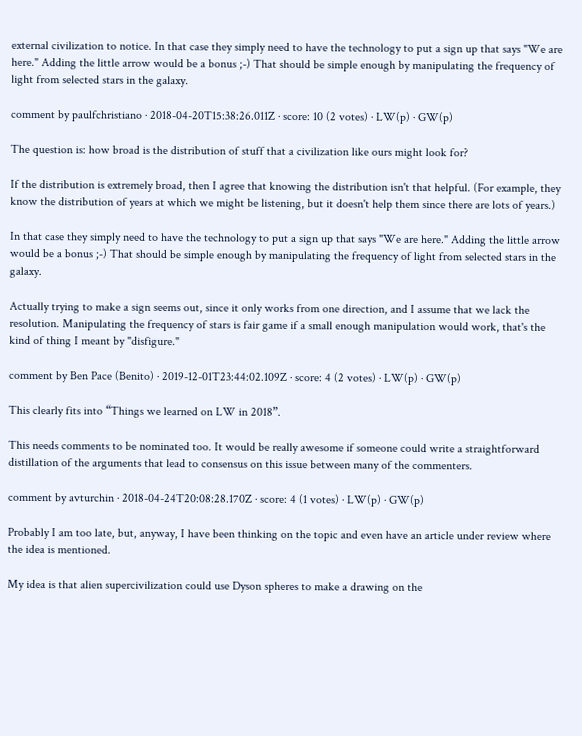external civilization to notice. In that case they simply need to have the technology to put a sign up that says "We are here." Adding the little arrow would be a bonus ;-) That should be simple enough by manipulating the frequency of light from selected stars in the galaxy.

comment by paulfchristiano · 2018-04-20T15:38:26.011Z · score: 10 (2 votes) · LW(p) · GW(p)

The question is: how broad is the distribution of stuff that a civilization like ours might look for?

If the distribution is extremely broad, then I agree that knowing the distribution isn't that helpful. (For example, they know the distribution of years at which we might be listening, but it doesn't help them since there are lots of years.)

In that case they simply need to have the technology to put a sign up that says "We are here." Adding the little arrow would be a bonus ;-) That should be simple enough by manipulating the frequency of light from selected stars in the galaxy.

Actually trying to make a sign seems out, since it only works from one direction, and I assume that we lack the resolution. Manipulating the frequency of stars is fair game if a small enough manipulation would work, that's the kind of thing I meant by "disfigure."

comment by Ben Pace (Benito) · 2019-12-01T23:44:02.109Z · score: 4 (2 votes) · LW(p) · GW(p)

This clearly fits into “Things we learned on LW in 2018”.

This needs comments to be nominated too. It would be really awesome if someone could write a straightforward distillation of the arguments that lead to consensus on this issue between many of the commenters.

comment by avturchin · 2018-04-24T20:08:28.170Z · score: 4 (1 votes) · LW(p) · GW(p)

Probably I am too late, but, anyway, I have been thinking on the topic and even have an article under review where the idea is mentioned.

My idea is that alien supercivilization could use Dyson spheres to make a drawing on the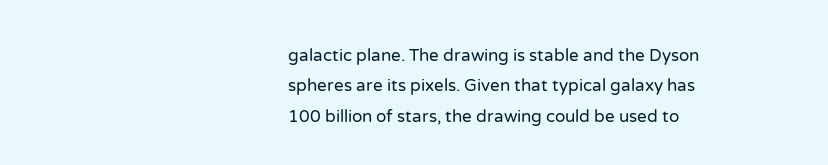galactic plane. The drawing is stable and the Dyson spheres are its pixels. Given that typical galaxy has 100 billion of stars, the drawing could be used to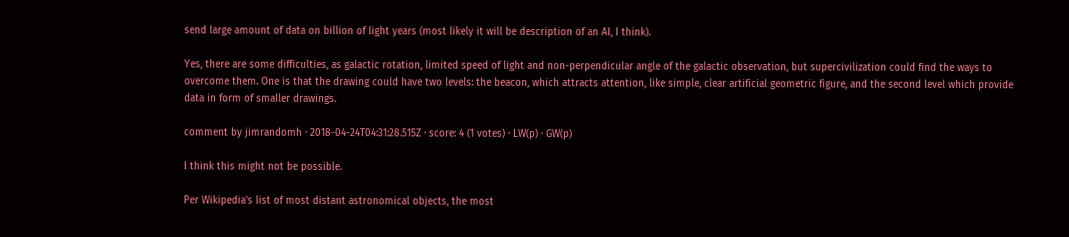send large amount of data on billion of light years (most likely it will be description of an AI, I think).

Yes, there are some difficulties, as galactic rotation, limited speed of light and non-perpendicular angle of the galactic observation, but supercivilization could find the ways to overcome them. One is that the drawing could have two levels: the beacon, which attracts attention, like simple, clear artificial geometric figure, and the second level which provide data in form of smaller drawings.

comment by jimrandomh · 2018-04-24T04:31:28.515Z · score: 4 (1 votes) · LW(p) · GW(p)

I think this might not be possible.

Per Wikipedia's list of most distant astronomical objects, the most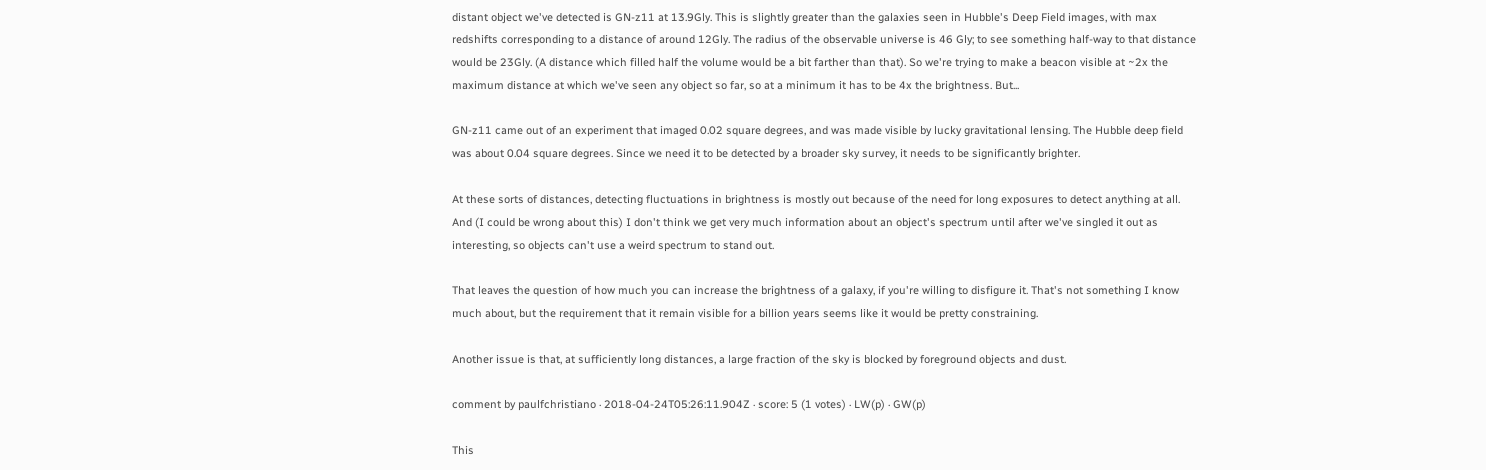distant object we've detected is GN-z11 at 13.9Gly. This is slightly greater than the galaxies seen in Hubble's Deep Field images, with max redshifts corresponding to a distance of around 12Gly. The radius of the observable universe is 46 Gly; to see something half-way to that distance would be 23Gly. (A distance which filled half the volume would be a bit farther than that). So we're trying to make a beacon visible at ~2x the maximum distance at which we've seen any object so far, so at a minimum it has to be 4x the brightness. But...

GN-z11 came out of an experiment that imaged 0.02 square degrees, and was made visible by lucky gravitational lensing. The Hubble deep field was about 0.04 square degrees. Since we need it to be detected by a broader sky survey, it needs to be significantly brighter.

At these sorts of distances, detecting fluctuations in brightness is mostly out because of the need for long exposures to detect anything at all. And (I could be wrong about this) I don't think we get very much information about an object's spectrum until after we've singled it out as interesting, so objects can't use a weird spectrum to stand out.

That leaves the question of how much you can increase the brightness of a galaxy, if you're willing to disfigure it. That's not something I know much about, but the requirement that it remain visible for a billion years seems like it would be pretty constraining.

Another issue is that, at sufficiently long distances, a large fraction of the sky is blocked by foreground objects and dust.

comment by paulfchristiano · 2018-04-24T05:26:11.904Z · score: 5 (1 votes) · LW(p) · GW(p)

This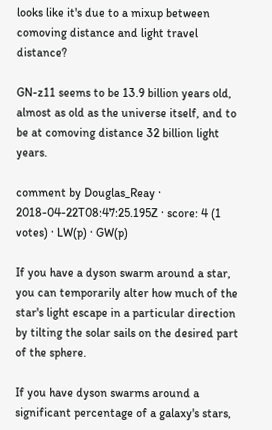looks like it's due to a mixup between comoving distance and light travel distance?

GN-z11 seems to be 13.9 billion years old, almost as old as the universe itself, and to be at comoving distance 32 billion light years.

comment by Douglas_Reay · 2018-04-22T08:47:25.195Z · score: 4 (1 votes) · LW(p) · GW(p)

If you have a dyson swarm around a star, you can temporarily alter how much of the star's light escape in a particular direction by tilting the solar sails on the desired part of the sphere.

If you have dyson swarms around a significant percentage of a galaxy's stars,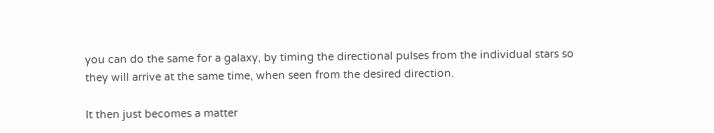you can do the same for a galaxy, by timing the directional pulses from the individual stars so they will arrive at the same time, when seen from the desired direction.

It then just becomes a matter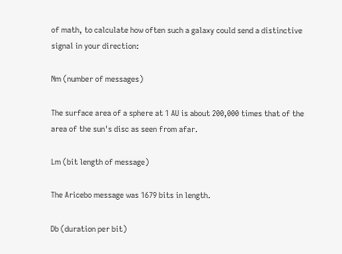of math, to calculate how often such a galaxy could send a distinctive signal in your direction:

Nm (number of messages)

The surface area of a sphere at 1 AU is about 200,000 times that of the area of the sun's disc as seen from afar.

Lm (bit length of message)

The Aricebo message was 1679 bits in length.

Db (duration per bit)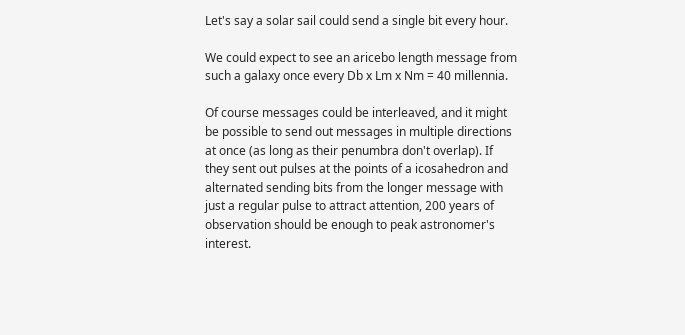Let's say a solar sail could send a single bit every hour.

We could expect to see an aricebo length message from such a galaxy once every Db x Lm x Nm = 40 millennia.

Of course messages could be interleaved, and it might be possible to send out messages in multiple directions at once (as long as their penumbra don't overlap). If they sent out pulses at the points of a icosahedron and alternated sending bits from the longer message with just a regular pulse to attract attention, 200 years of observation should be enough to peak astronomer's interest.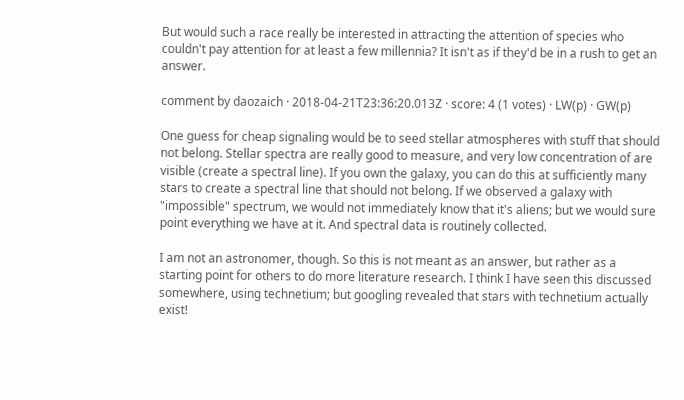But would such a race really be interested in attracting the attention of species who couldn't pay attention for at least a few millennia? It isn't as if they'd be in a rush to get an answer.

comment by daozaich · 2018-04-21T23:36:20.013Z · score: 4 (1 votes) · LW(p) · GW(p)

One guess for cheap signaling would be to seed stellar atmospheres with stuff that should not belong. Stellar spectra are really good to measure, and very low concentration of are visible (create a spectral line). If you own the galaxy, you can do this at sufficiently many stars to create a spectral line that should not belong. If we observed a galaxy with "impossible" spectrum, we would not immediately know that it's aliens; but we would sure point everything we have at it. And spectral data is routinely collected.

I am not an astronomer, though. So this is not meant as an answer, but rather as a starting point for others to do more literature research. I think I have seen this discussed somewhere, using technetium; but googling revealed that stars with technetium actually exist!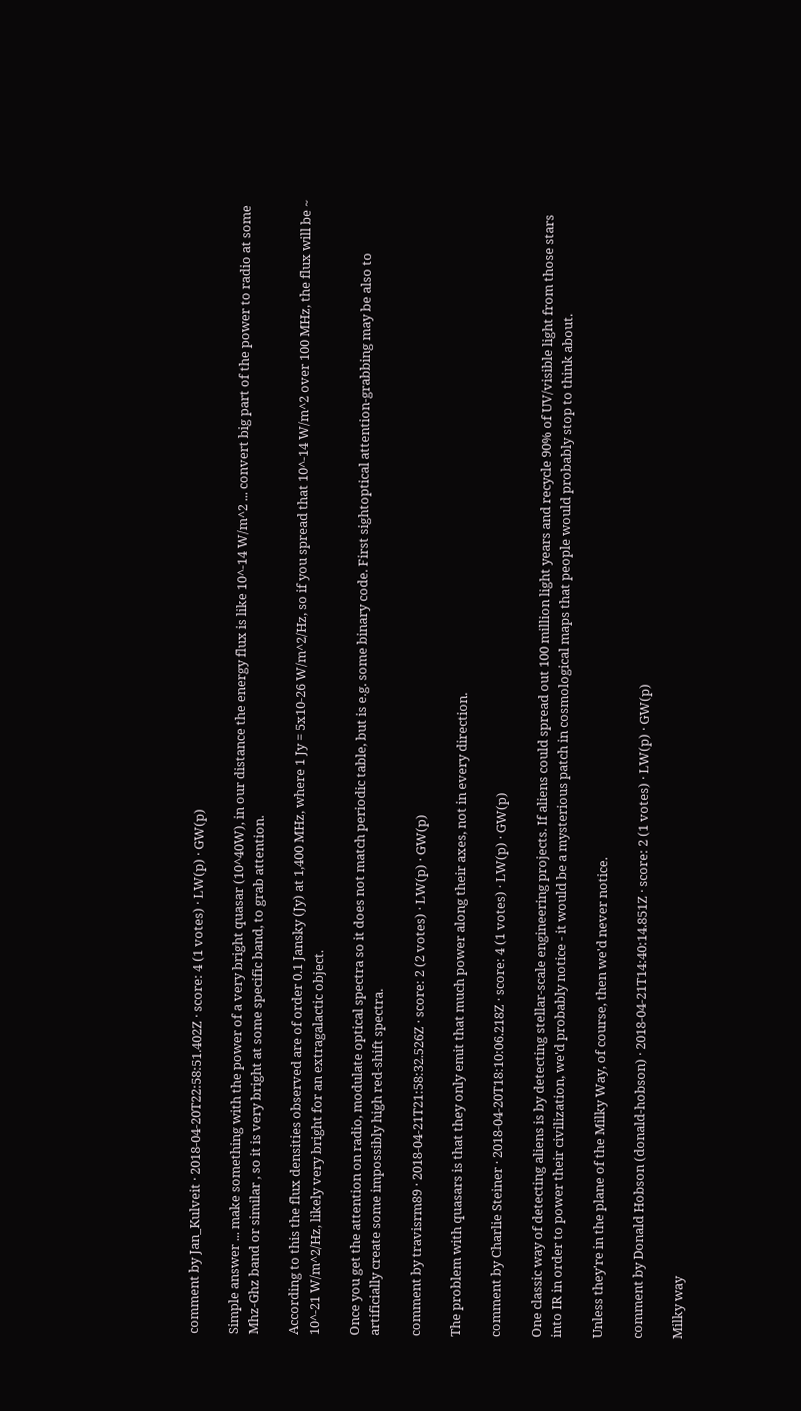comment by Jan_Kulveit · 2018-04-20T22:58:51.402Z · score: 4 (1 votes) · LW(p) · GW(p)

Simple answer ... make something with the power of a very bright quasar (10^40W), in our distance the energy flux is like 10^-14 W/m^2 ... convert big part of the power to radio at some Mhz-Ghz band or similar , so it is very bright at some specific band, to grab attention.

According to this the flux densities observed are of order 0.1 Jansky (Jy) at 1,400 MHz, where 1 Jy = 5x10-26 W/m^2/Hz, so if you spread that 10^-14 W/m^2 over 100 MHz, the flux will be ~ 10^-21 W/m^2/Hz, likely very bright for an extragalactic object.

Once you get the attention on radio, modulate optical spectra so it does not match periodic table, but is e.g. some binary code. First sightoptical attention-grabbing may be also to artificially create some impossibly high red-shift spectra.

comment by travisrm89 · 2018-04-21T21:58:32.526Z · score: 2 (2 votes) · LW(p) · GW(p)

The problem with quasars is that they only emit that much power along their axes, not in every direction.

comment by Charlie Steiner · 2018-04-20T18:10:06.218Z · score: 4 (1 votes) · LW(p) · GW(p)

One classic way of detecting aliens is by detecting stellar-scale engineering projects. If aliens could spread out 100 million light years and recycle 90% of UV/visible light from those stars into IR in order to power their civilization, we'd probably notice - it would be a mysterious patch in cosmological maps that people would probably stop to think about.

Unless they're in the plane of the Milky Way, of course, then we'd never notice.

comment by Donald Hobson (donald-hobson) · 2018-04-21T14:40:14.851Z · score: 2 (1 votes) · LW(p) · GW(p)

Milky way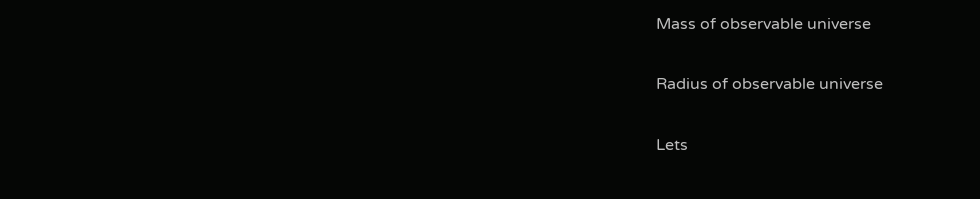Mass of observable universe

Radius of observable universe

Lets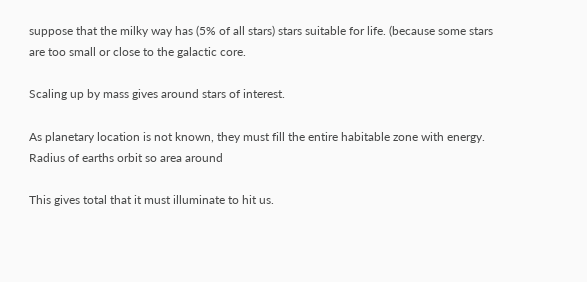suppose that the milky way has (5% of all stars) stars suitable for life. (because some stars are too small or close to the galactic core.

Scaling up by mass gives around stars of interest.

As planetary location is not known, they must fill the entire habitable zone with energy. Radius of earths orbit so area around

This gives total that it must illuminate to hit us.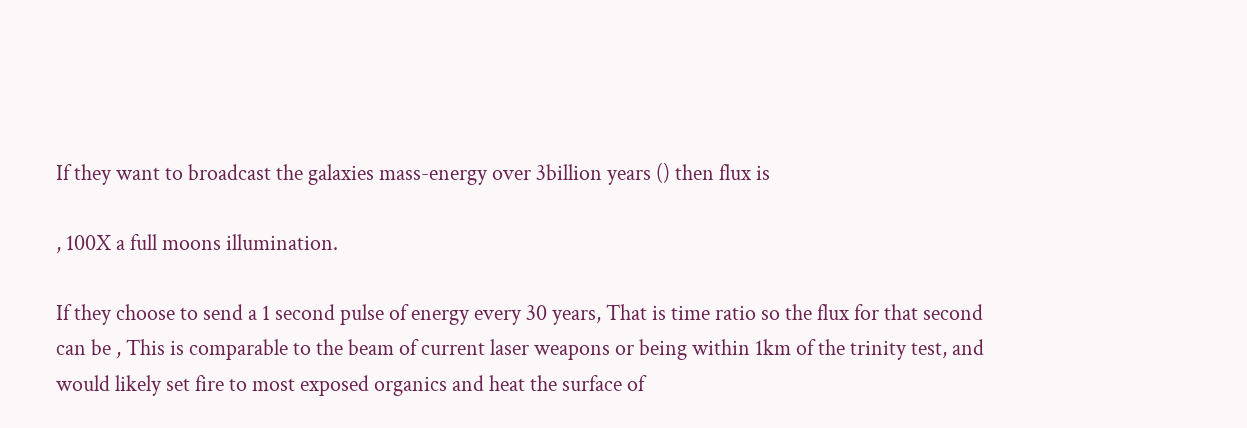If they want to broadcast the galaxies mass-energy over 3billion years () then flux is

, 100X a full moons illumination.

If they choose to send a 1 second pulse of energy every 30 years, That is time ratio so the flux for that second can be , This is comparable to the beam of current laser weapons or being within 1km of the trinity test, and would likely set fire to most exposed organics and heat the surface of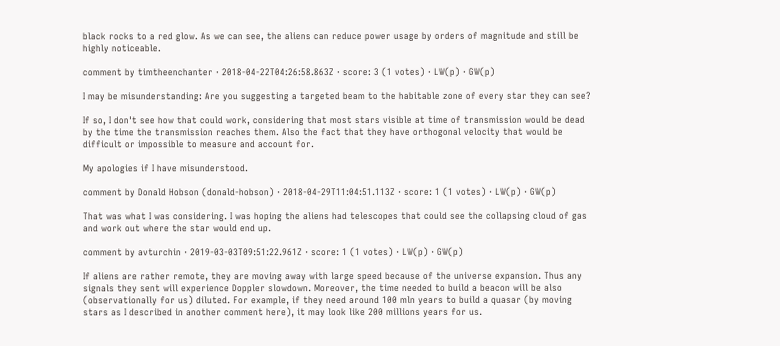black rocks to a red glow. As we can see, the aliens can reduce power usage by orders of magnitude and still be highly noticeable.

comment by timtheenchanter · 2018-04-22T04:26:58.863Z · score: 3 (1 votes) · LW(p) · GW(p)

I may be misunderstanding: Are you suggesting a targeted beam to the habitable zone of every star they can see?

If so, I don't see how that could work, considering that most stars visible at time of transmission would be dead by the time the transmission reaches them. Also the fact that they have orthogonal velocity that would be difficult or impossible to measure and account for.

My apologies if I have misunderstood.

comment by Donald Hobson (donald-hobson) · 2018-04-29T11:04:51.113Z · score: 1 (1 votes) · LW(p) · GW(p)

That was what I was considering. I was hoping the aliens had telescopes that could see the collapsing cloud of gas and work out where the star would end up.

comment by avturchin · 2019-03-03T09:51:22.961Z · score: 1 (1 votes) · LW(p) · GW(p)

If aliens are rather remote, they are moving away with large speed because of the universe expansion. Thus any signals they sent will experience Doppler slowdown. Moreover, the time needed to build a beacon will be also (observationally for us) diluted. For example, if they need around 100 mln years to build a quasar (by moving stars as I described in another comment here), it may look like 200 millions years for us.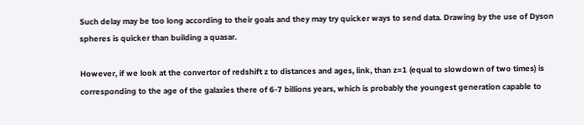Such delay may be too long according to their goals and they may try quicker ways to send data. Drawing by the use of Dyson spheres is quicker than building a quasar.

However, if we look at the convertor of redshift z to distances and ages, link, than z=1 (equal to slowdown of two times) is corresponding to the age of the galaxies there of 6-7 billions years, which is probably the youngest generation capable to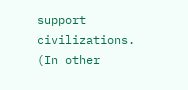support civilizations. (In other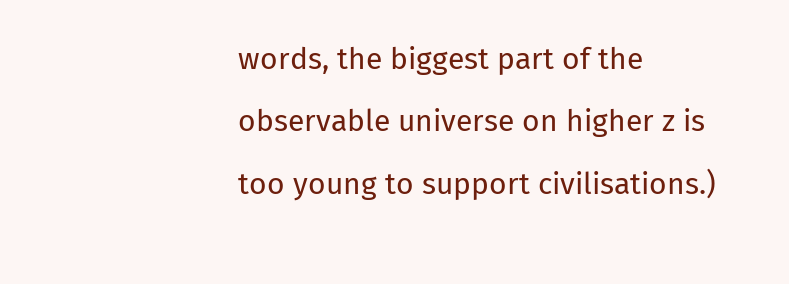words, the biggest part of the observable universe on higher z is too young to support civilisations.)